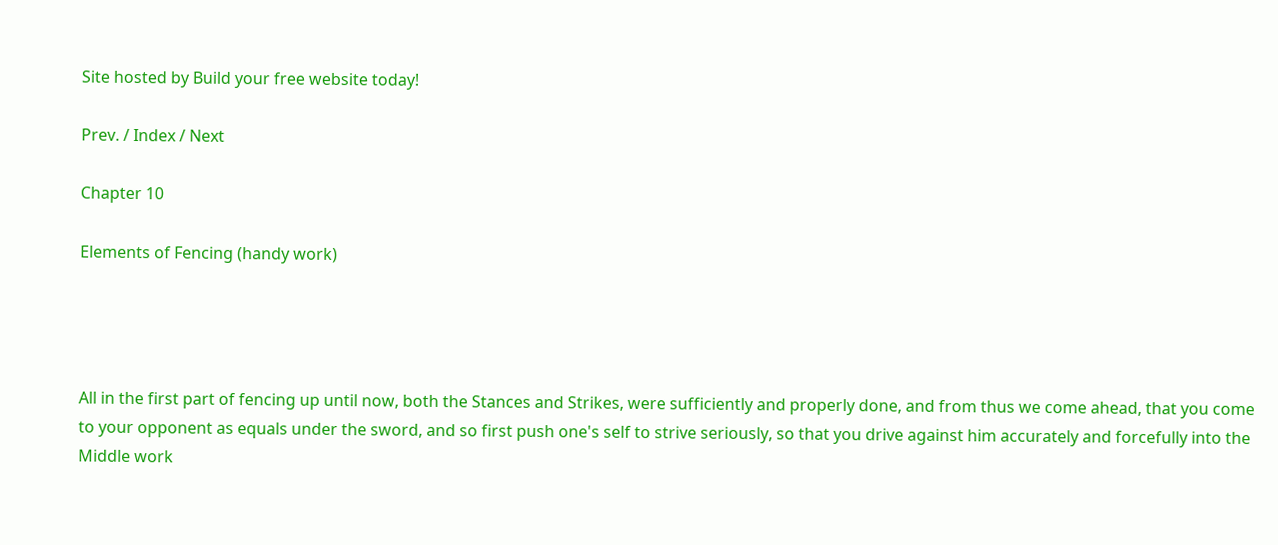Site hosted by Build your free website today!

Prev. / Index / Next

Chapter 10

Elements of Fencing (handy work)




All in the first part of fencing up until now, both the Stances and Strikes, were sufficiently and properly done, and from thus we come ahead, that you come to your opponent as equals under the sword, and so first push one's self to strive seriously, so that you drive against him accurately and forcefully into the Middle work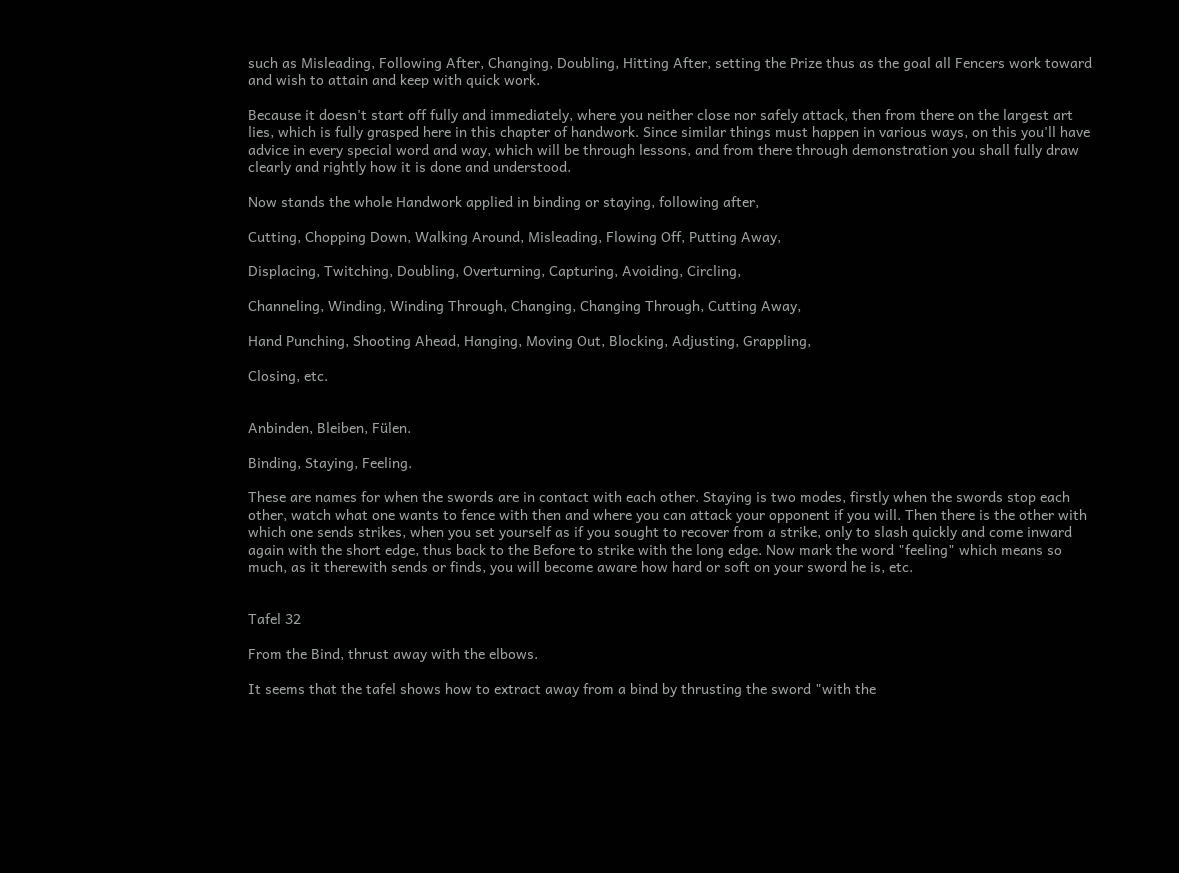such as Misleading, Following After, Changing, Doubling, Hitting After, setting the Prize thus as the goal all Fencers work toward and wish to attain and keep with quick work.

Because it doesn't start off fully and immediately, where you neither close nor safely attack, then from there on the largest art lies, which is fully grasped here in this chapter of handwork. Since similar things must happen in various ways, on this you'll have advice in every special word and way, which will be through lessons, and from there through demonstration you shall fully draw clearly and rightly how it is done and understood.

Now stands the whole Handwork applied in binding or staying, following after,

Cutting, Chopping Down, Walking Around, Misleading, Flowing Off, Putting Away,

Displacing, Twitching, Doubling, Overturning, Capturing, Avoiding, Circling,

Channeling, Winding, Winding Through, Changing, Changing Through, Cutting Away,

Hand Punching, Shooting Ahead, Hanging, Moving Out, Blocking, Adjusting, Grappling,

Closing, etc.


Anbinden, Bleiben, Fülen.

Binding, Staying, Feeling.

These are names for when the swords are in contact with each other. Staying is two modes, firstly when the swords stop each other, watch what one wants to fence with then and where you can attack your opponent if you will. Then there is the other with which one sends strikes, when you set yourself as if you sought to recover from a strike, only to slash quickly and come inward again with the short edge, thus back to the Before to strike with the long edge. Now mark the word "feeling" which means so much, as it therewith sends or finds, you will become aware how hard or soft on your sword he is, etc.


Tafel 32

From the Bind, thrust away with the elbows.

It seems that the tafel shows how to extract away from a bind by thrusting the sword "with the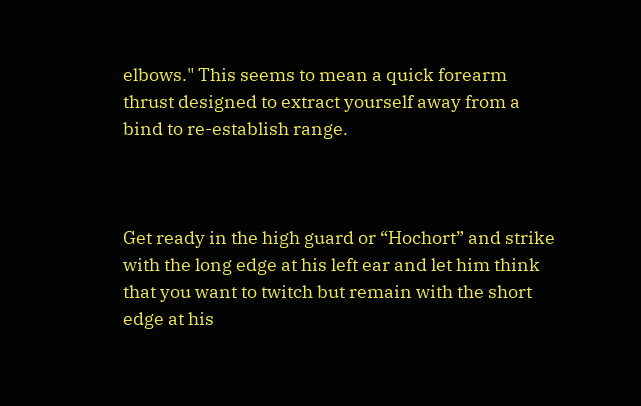elbows." This seems to mean a quick forearm thrust designed to extract yourself away from a bind to re-establish range.



Get ready in the high guard or “Hochort” and strike with the long edge at his left ear and let him think that you want to twitch but remain with the short edge at his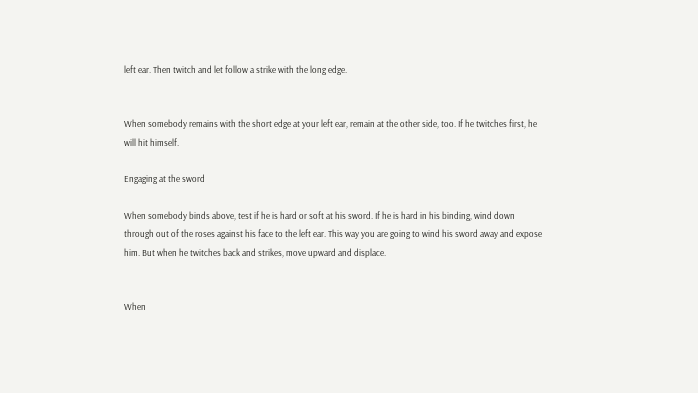left ear. Then twitch and let follow a strike with the long edge.


When somebody remains with the short edge at your left ear, remain at the other side, too. If he twitches first, he will hit himself.

Engaging at the sword

When somebody binds above, test if he is hard or soft at his sword. If he is hard in his binding, wind down through out of the roses against his face to the left ear. This way you are going to wind his sword away and expose him. But when he twitches back and strikes, move upward and displace.


When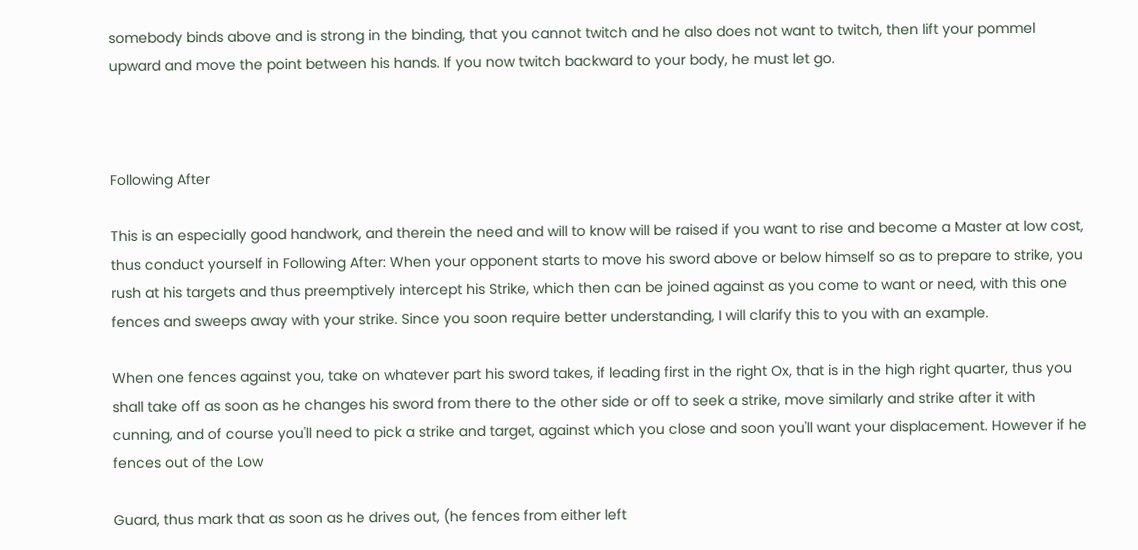somebody binds above and is strong in the binding, that you cannot twitch and he also does not want to twitch, then lift your pommel upward and move the point between his hands. If you now twitch backward to your body, he must let go.



Following After

This is an especially good handwork, and therein the need and will to know will be raised if you want to rise and become a Master at low cost, thus conduct yourself in Following After: When your opponent starts to move his sword above or below himself so as to prepare to strike, you rush at his targets and thus preemptively intercept his Strike, which then can be joined against as you come to want or need, with this one fences and sweeps away with your strike. Since you soon require better understanding, I will clarify this to you with an example.

When one fences against you, take on whatever part his sword takes, if leading first in the right Ox, that is in the high right quarter, thus you shall take off as soon as he changes his sword from there to the other side or off to seek a strike, move similarly and strike after it with cunning, and of course you'll need to pick a strike and target, against which you close and soon you'll want your displacement. However if he fences out of the Low

Guard, thus mark that as soon as he drives out, (he fences from either left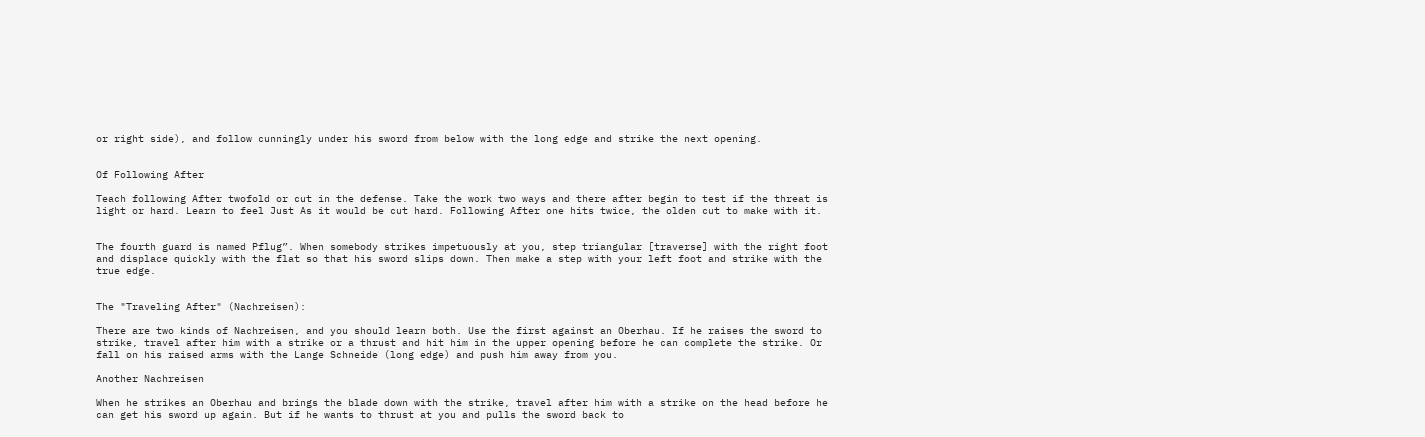or right side), and follow cunningly under his sword from below with the long edge and strike the next opening.


Of Following After

Teach following After twofold or cut in the defense. Take the work two ways and there after begin to test if the threat is light or hard. Learn to feel Just As it would be cut hard. Following After one hits twice, the olden cut to make with it.


The fourth guard is named Pflug”. When somebody strikes impetuously at you, step triangular [traverse] with the right foot and displace quickly with the flat so that his sword slips down. Then make a step with your left foot and strike with the true edge.


The "Traveling After" (Nachreisen):

There are two kinds of Nachreisen, and you should learn both. Use the first against an Oberhau. If he raises the sword to strike, travel after him with a strike or a thrust and hit him in the upper opening before he can complete the strike. Or fall on his raised arms with the Lange Schneide (long edge) and push him away from you.

Another Nachreisen

When he strikes an Oberhau and brings the blade down with the strike, travel after him with a strike on the head before he can get his sword up again. But if he wants to thrust at you and pulls the sword back to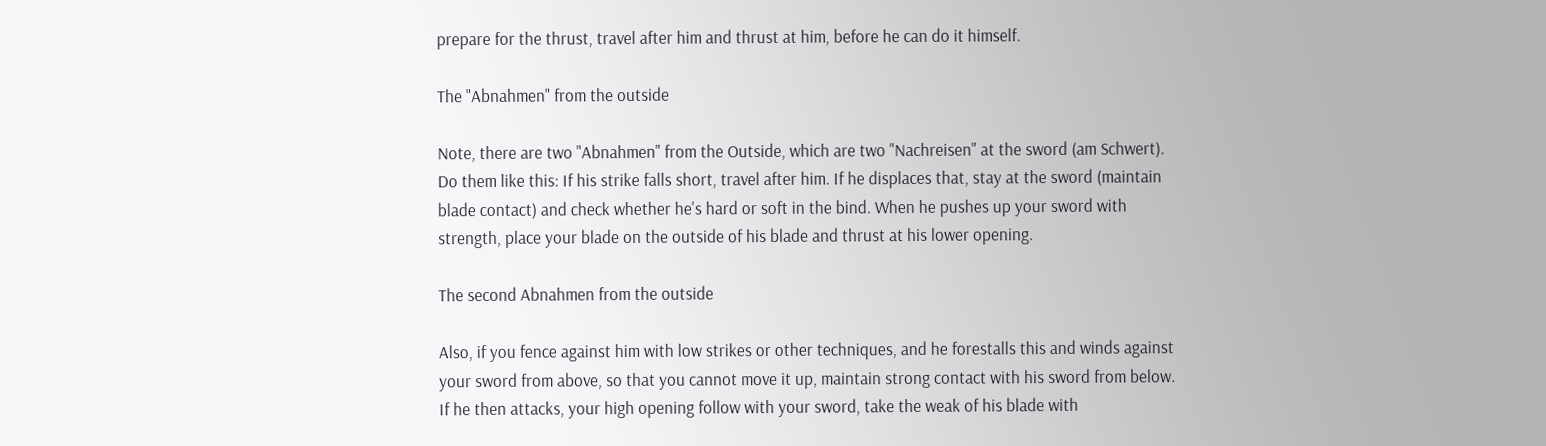prepare for the thrust, travel after him and thrust at him, before he can do it himself.

The "Abnahmen" from the outside

Note, there are two "Abnahmen" from the Outside, which are two "Nachreisen" at the sword (am Schwert). Do them like this: If his strike falls short, travel after him. If he displaces that, stay at the sword (maintain blade contact) and check whether he's hard or soft in the bind. When he pushes up your sword with strength, place your blade on the outside of his blade and thrust at his lower opening.

The second Abnahmen from the outside

Also, if you fence against him with low strikes or other techniques, and he forestalls this and winds against your sword from above, so that you cannot move it up, maintain strong contact with his sword from below. If he then attacks, your high opening follow with your sword, take the weak of his blade with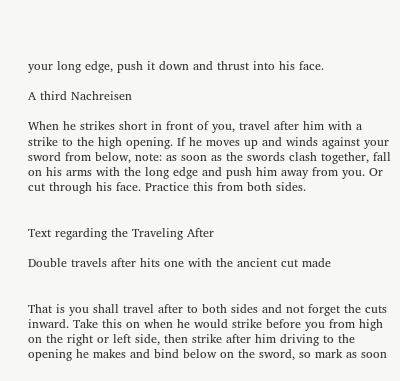your long edge, push it down and thrust into his face.

A third Nachreisen

When he strikes short in front of you, travel after him with a strike to the high opening. If he moves up and winds against your sword from below, note: as soon as the swords clash together, fall on his arms with the long edge and push him away from you. Or cut through his face. Practice this from both sides.


Text regarding the Traveling After

Double travels after hits one with the ancient cut made


That is you shall travel after to both sides and not forget the cuts inward. Take this on when he would strike before you from high on the right or left side, then strike after him driving to the opening he makes and bind below on the sword, so mark as soon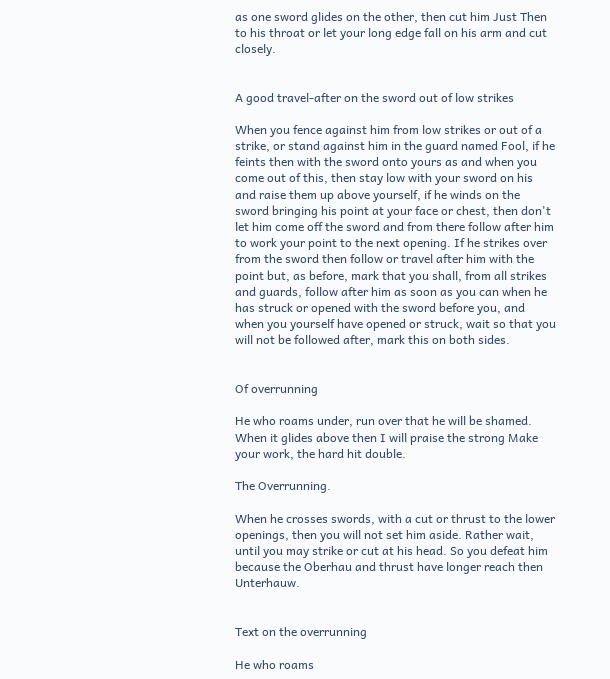as one sword glides on the other, then cut him Just Then to his throat or let your long edge fall on his arm and cut closely.


A good travel-after on the sword out of low strikes

When you fence against him from low strikes or out of a strike, or stand against him in the guard named Fool, if he feints then with the sword onto yours as and when you come out of this, then stay low with your sword on his and raise them up above yourself, if he winds on the sword bringing his point at your face or chest, then don't let him come off the sword and from there follow after him to work your point to the next opening. If he strikes over from the sword then follow or travel after him with the point but, as before, mark that you shall, from all strikes and guards, follow after him as soon as you can when he has struck or opened with the sword before you, and when you yourself have opened or struck, wait so that you will not be followed after, mark this on both sides.


Of overrunning

He who roams under, run over that he will be shamed. When it glides above then I will praise the strong Make your work, the hard hit double.

The Overrunning.

When he crosses swords, with a cut or thrust to the lower openings, then you will not set him aside. Rather wait, until you may strike or cut at his head. So you defeat him because the Oberhau and thrust have longer reach then Unterhauw.


Text on the overrunning

He who roams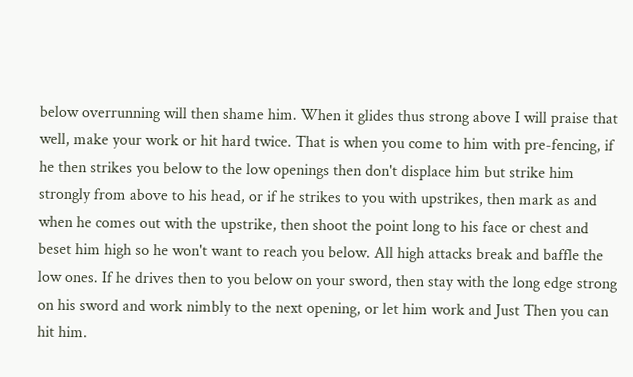below overrunning will then shame him. When it glides thus strong above I will praise that well, make your work or hit hard twice. That is when you come to him with pre-fencing, if he then strikes you below to the low openings then don't displace him but strike him strongly from above to his head, or if he strikes to you with upstrikes, then mark as and when he comes out with the upstrike, then shoot the point long to his face or chest and beset him high so he won't want to reach you below. All high attacks break and baffle the low ones. If he drives then to you below on your sword, then stay with the long edge strong on his sword and work nimbly to the next opening, or let him work and Just Then you can hit him.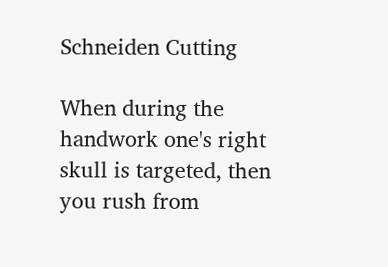Schneiden Cutting

When during the handwork one's right skull is targeted, then you rush from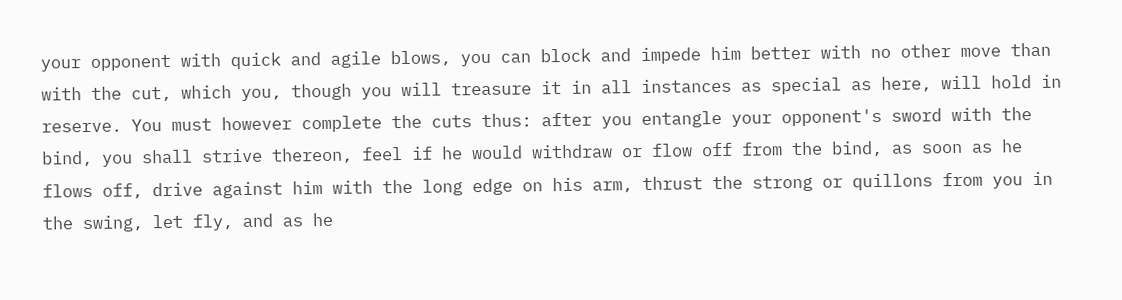your opponent with quick and agile blows, you can block and impede him better with no other move than with the cut, which you, though you will treasure it in all instances as special as here, will hold in reserve. You must however complete the cuts thus: after you entangle your opponent's sword with the bind, you shall strive thereon, feel if he would withdraw or flow off from the bind, as soon as he flows off, drive against him with the long edge on his arm, thrust the strong or quillons from you in the swing, let fly, and as he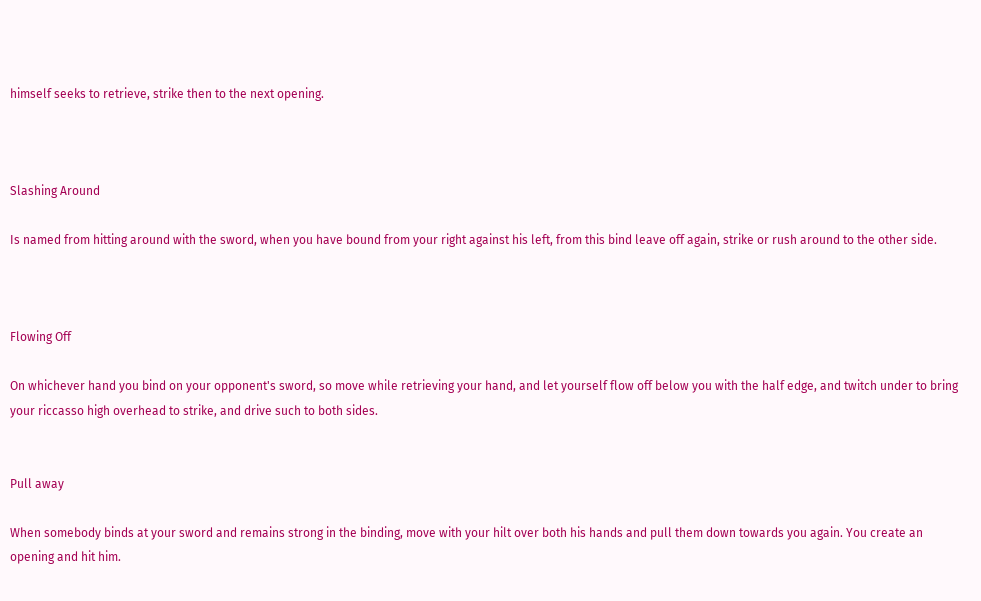himself seeks to retrieve, strike then to the next opening.



Slashing Around

Is named from hitting around with the sword, when you have bound from your right against his left, from this bind leave off again, strike or rush around to the other side.



Flowing Off

On whichever hand you bind on your opponent's sword, so move while retrieving your hand, and let yourself flow off below you with the half edge, and twitch under to bring your riccasso high overhead to strike, and drive such to both sides.


Pull away

When somebody binds at your sword and remains strong in the binding, move with your hilt over both his hands and pull them down towards you again. You create an opening and hit him.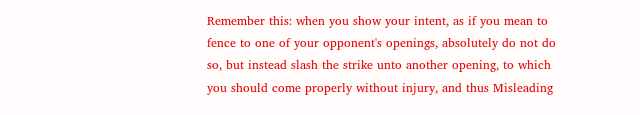Remember this: when you show your intent, as if you mean to fence to one of your opponent's openings, absolutely do not do so, but instead slash the strike unto another opening, to which you should come properly without injury, and thus Misleading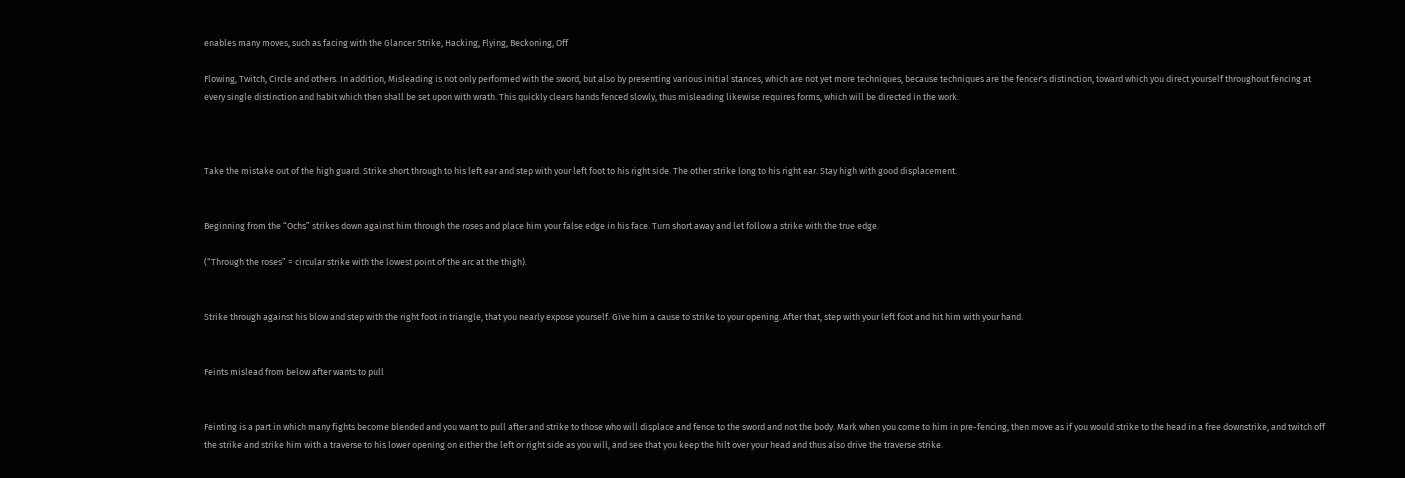enables many moves, such as facing with the Glancer Strike, Hacking, Flying, Beckoning, Off

Flowing, Twitch, Circle and others. In addition, Misleading is not only performed with the sword, but also by presenting various initial stances, which are not yet more techniques, because techniques are the fencer's distinction, toward which you direct yourself throughout fencing at every single distinction and habit which then shall be set upon with wrath. This quickly clears hands fenced slowly, thus misleading likewise requires forms, which will be directed in the work.



Take the mistake out of the high guard. Strike short through to his left ear and step with your left foot to his right side. The other strike long to his right ear. Stay high with good displacement.


Beginning from the “Ochs” strikes down against him through the roses and place him your false edge in his face. Turn short away and let follow a strike with the true edge.

(“Through the roses” = circular strike with the lowest point of the arc at the thigh).


Strike through against his blow and step with the right foot in triangle, that you nearly expose yourself. Give him a cause to strike to your opening. After that, step with your left foot and hit him with your hand.


Feints mislead from below after wants to pull


Feinting is a part in which many fights become blended and you want to pull after and strike to those who will displace and fence to the sword and not the body. Mark when you come to him in pre-fencing, then move as if you would strike to the head in a free downstrike, and twitch off the strike and strike him with a traverse to his lower opening on either the left or right side as you will, and see that you keep the hilt over your head and thus also drive the traverse strike.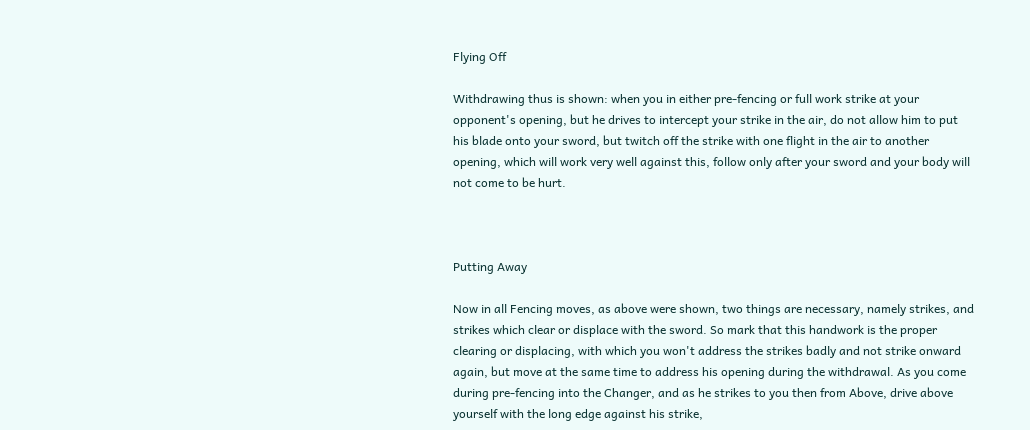Flying Off

Withdrawing thus is shown: when you in either pre-fencing or full work strike at your opponent's opening, but he drives to intercept your strike in the air, do not allow him to put his blade onto your sword, but twitch off the strike with one flight in the air to another opening, which will work very well against this, follow only after your sword and your body will not come to be hurt.



Putting Away

Now in all Fencing moves, as above were shown, two things are necessary, namely strikes, and strikes which clear or displace with the sword. So mark that this handwork is the proper clearing or displacing, with which you won't address the strikes badly and not strike onward again, but move at the same time to address his opening during the withdrawal. As you come during pre-fencing into the Changer, and as he strikes to you then from Above, drive above yourself with the long edge against his strike,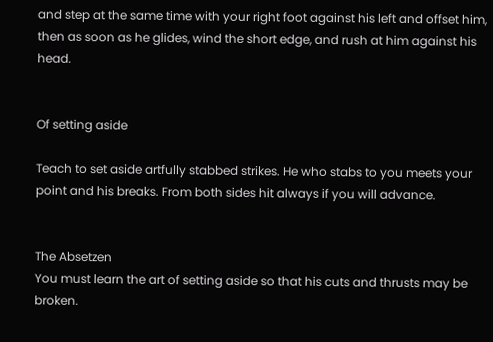and step at the same time with your right foot against his left and offset him, then as soon as he glides, wind the short edge, and rush at him against his head.


Of setting aside

Teach to set aside artfully stabbed strikes. He who stabs to you meets your point and his breaks. From both sides hit always if you will advance.


The Absetzen
You must learn the art of setting aside so that his cuts and thrusts may be broken.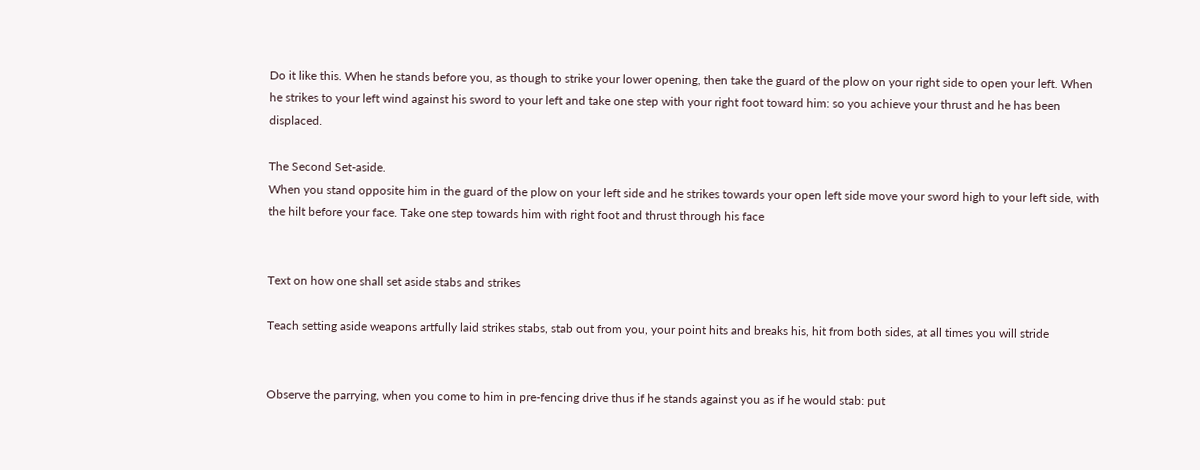Do it like this. When he stands before you, as though to strike your lower opening, then take the guard of the plow on your right side to open your left. When he strikes to your left wind against his sword to your left and take one step with your right foot toward him: so you achieve your thrust and he has been displaced.

The Second Set-aside.
When you stand opposite him in the guard of the plow on your left side and he strikes towards your open left side move your sword high to your left side, with the hilt before your face. Take one step towards him with right foot and thrust through his face


Text on how one shall set aside stabs and strikes

Teach setting aside weapons artfully laid strikes stabs, stab out from you, your point hits and breaks his, hit from both sides, at all times you will stride


Observe the parrying, when you come to him in pre-fencing drive thus if he stands against you as if he would stab: put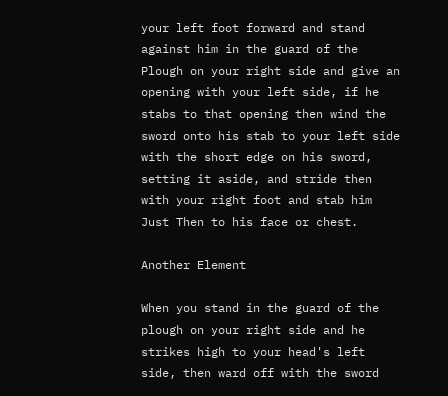your left foot forward and stand against him in the guard of the Plough on your right side and give an opening with your left side, if he stabs to that opening then wind the sword onto his stab to your left side with the short edge on his sword, setting it aside, and stride then with your right foot and stab him Just Then to his face or chest.

Another Element

When you stand in the guard of the plough on your right side and he strikes high to your head's left side, then ward off with the sword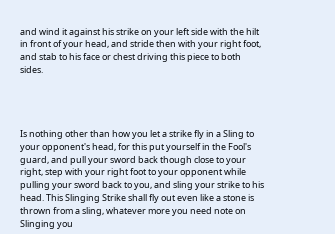and wind it against his strike on your left side with the hilt in front of your head, and stride then with your right foot, and stab to his face or chest driving this piece to both sides.




Is nothing other than how you let a strike fly in a Sling to your opponent's head, for this put yourself in the Fool's guard, and pull your sword back though close to your right, step with your right foot to your opponent while pulling your sword back to you, and sling your strike to his head. This Slinging Strike shall fly out even like a stone is thrown from a sling, whatever more you need note on Slinging you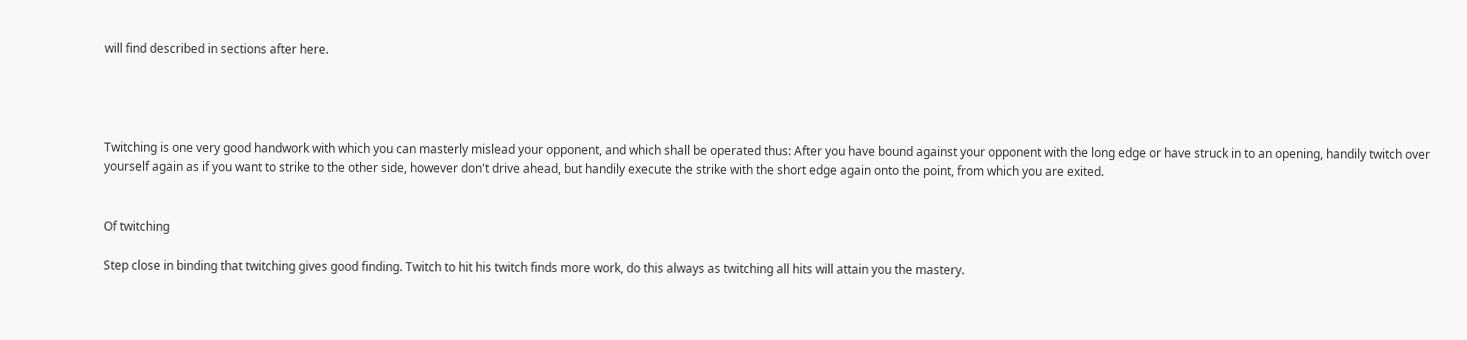will find described in sections after here.




Twitching is one very good handwork with which you can masterly mislead your opponent, and which shall be operated thus: After you have bound against your opponent with the long edge or have struck in to an opening, handily twitch over yourself again as if you want to strike to the other side, however don't drive ahead, but handily execute the strike with the short edge again onto the point, from which you are exited.


Of twitching

Step close in binding that twitching gives good finding. Twitch to hit his twitch finds more work, do this always as twitching all hits will attain you the mastery.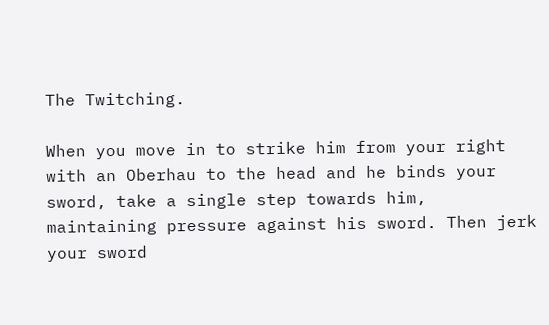The Twitching.

When you move in to strike him from your right with an Oberhau to the head and he binds your sword, take a single step towards him, maintaining pressure against his sword. Then jerk your sword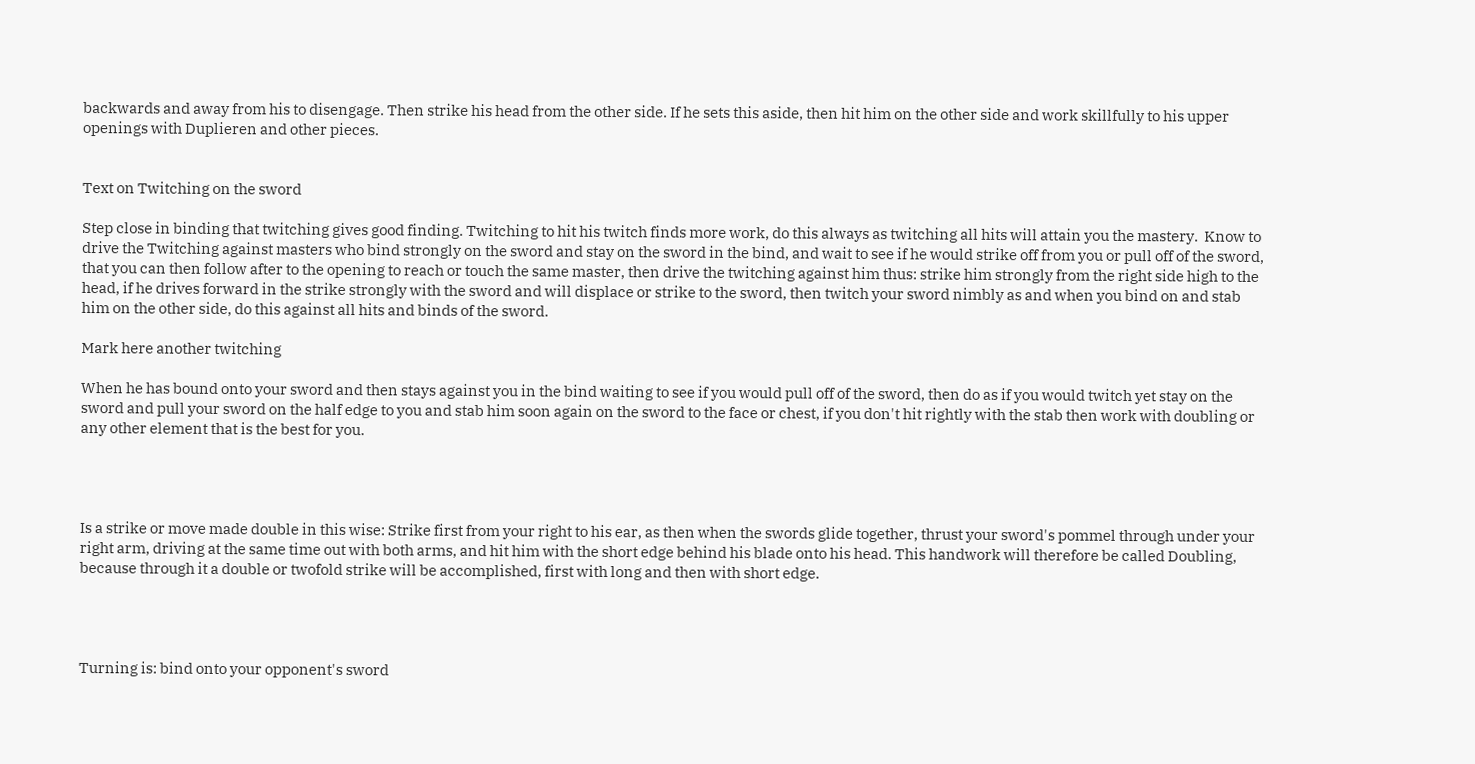backwards and away from his to disengage. Then strike his head from the other side. If he sets this aside, then hit him on the other side and work skillfully to his upper openings with Duplieren and other pieces.


Text on Twitching on the sword

Step close in binding that twitching gives good finding. Twitching to hit his twitch finds more work, do this always as twitching all hits will attain you the mastery.  Know to drive the Twitching against masters who bind strongly on the sword and stay on the sword in the bind, and wait to see if he would strike off from you or pull off of the sword, that you can then follow after to the opening to reach or touch the same master, then drive the twitching against him thus: strike him strongly from the right side high to the head, if he drives forward in the strike strongly with the sword and will displace or strike to the sword, then twitch your sword nimbly as and when you bind on and stab him on the other side, do this against all hits and binds of the sword.

Mark here another twitching

When he has bound onto your sword and then stays against you in the bind waiting to see if you would pull off of the sword, then do as if you would twitch yet stay on the sword and pull your sword on the half edge to you and stab him soon again on the sword to the face or chest, if you don't hit rightly with the stab then work with doubling or any other element that is the best for you.




Is a strike or move made double in this wise: Strike first from your right to his ear, as then when the swords glide together, thrust your sword's pommel through under your right arm, driving at the same time out with both arms, and hit him with the short edge behind his blade onto his head. This handwork will therefore be called Doubling, because through it a double or twofold strike will be accomplished, first with long and then with short edge.




Turning is: bind onto your opponent's sword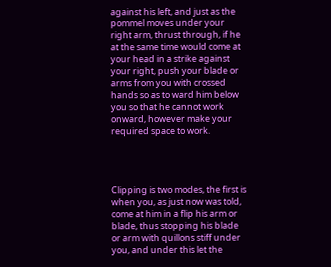against his left, and just as the pommel moves under your right arm, thrust through, if he at the same time would come at your head in a strike against your right, push your blade or arms from you with crossed hands so as to ward him below you so that he cannot work onward, however make your required space to work.




Clipping is two modes, the first is when you, as just now was told, come at him in a flip his arm or blade, thus stopping his blade or arm with quillons stiff under you, and under this let the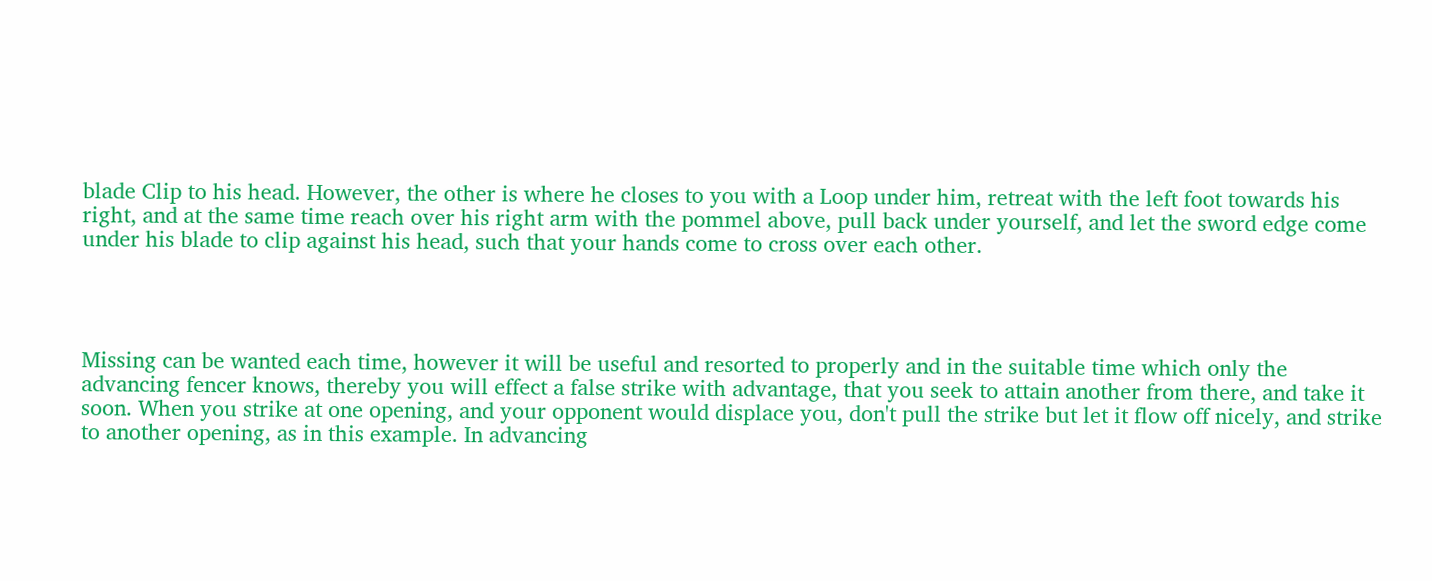blade Clip to his head. However, the other is where he closes to you with a Loop under him, retreat with the left foot towards his right, and at the same time reach over his right arm with the pommel above, pull back under yourself, and let the sword edge come under his blade to clip against his head, such that your hands come to cross over each other.




Missing can be wanted each time, however it will be useful and resorted to properly and in the suitable time which only the advancing fencer knows, thereby you will effect a false strike with advantage, that you seek to attain another from there, and take it soon. When you strike at one opening, and your opponent would displace you, don't pull the strike but let it flow off nicely, and strike to another opening, as in this example. In advancing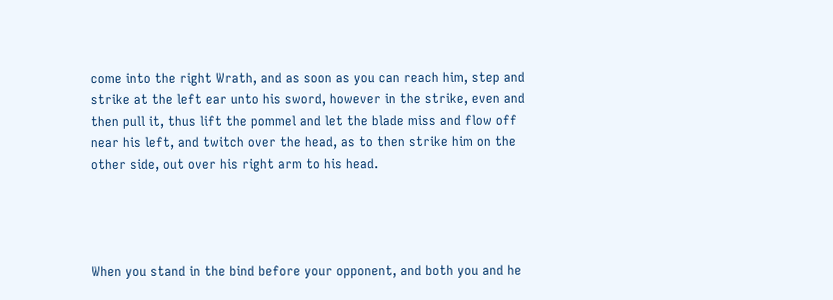come into the right Wrath, and as soon as you can reach him, step and strike at the left ear unto his sword, however in the strike, even and then pull it, thus lift the pommel and let the blade miss and flow off near his left, and twitch over the head, as to then strike him on the other side, out over his right arm to his head.




When you stand in the bind before your opponent, and both you and he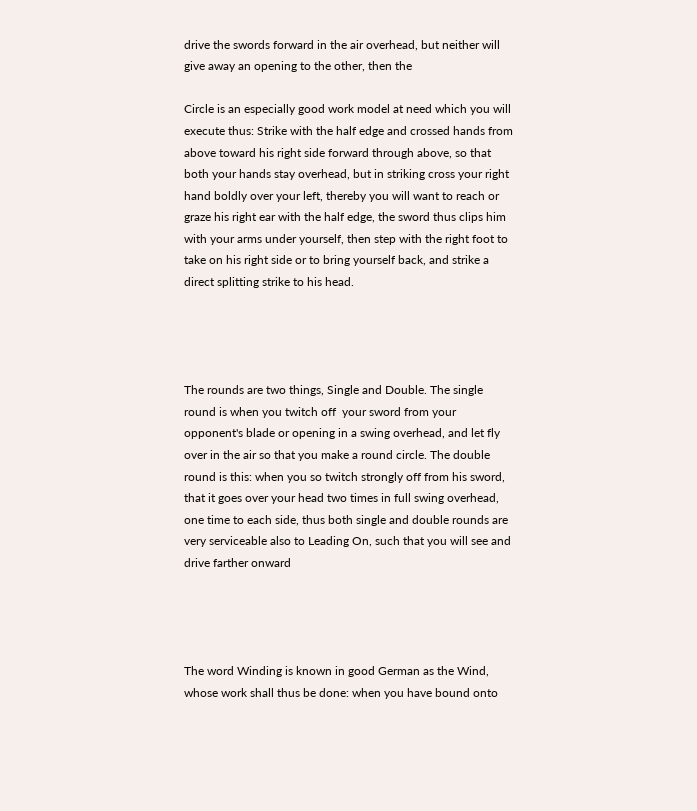drive the swords forward in the air overhead, but neither will give away an opening to the other, then the

Circle is an especially good work model at need which you will execute thus: Strike with the half edge and crossed hands from above toward his right side forward through above, so that both your hands stay overhead, but in striking cross your right hand boldly over your left, thereby you will want to reach or graze his right ear with the half edge, the sword thus clips him with your arms under yourself, then step with the right foot to take on his right side or to bring yourself back, and strike a direct splitting strike to his head.




The rounds are two things, Single and Double. The single round is when you twitch off  your sword from your opponent's blade or opening in a swing overhead, and let fly over in the air so that you make a round circle. The double round is this: when you so twitch strongly off from his sword, that it goes over your head two times in full swing overhead, one time to each side, thus both single and double rounds are very serviceable also to Leading On, such that you will see and drive farther onward




The word Winding is known in good German as the Wind, whose work shall thus be done: when you have bound onto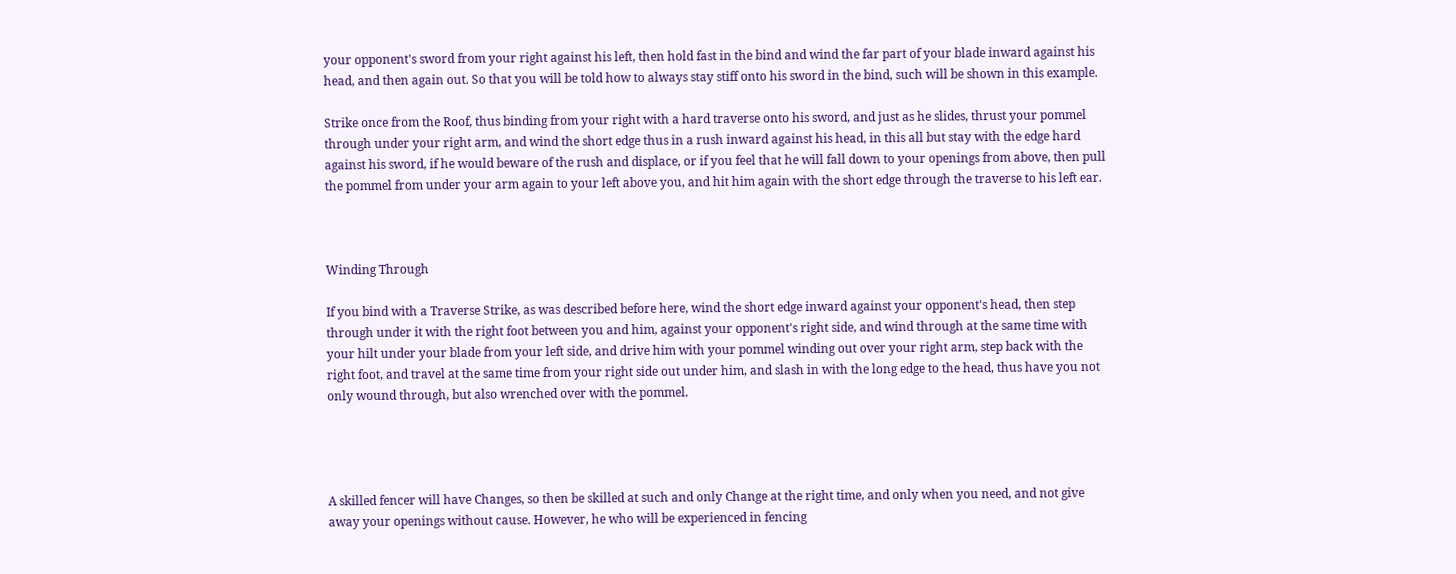your opponent's sword from your right against his left, then hold fast in the bind and wind the far part of your blade inward against his head, and then again out. So that you will be told how to always stay stiff onto his sword in the bind, such will be shown in this example.

Strike once from the Roof, thus binding from your right with a hard traverse onto his sword, and just as he slides, thrust your pommel through under your right arm, and wind the short edge thus in a rush inward against his head, in this all but stay with the edge hard against his sword, if he would beware of the rush and displace, or if you feel that he will fall down to your openings from above, then pull the pommel from under your arm again to your left above you, and hit him again with the short edge through the traverse to his left ear.



Winding Through

If you bind with a Traverse Strike, as was described before here, wind the short edge inward against your opponent's head, then step through under it with the right foot between you and him, against your opponent's right side, and wind through at the same time with your hilt under your blade from your left side, and drive him with your pommel winding out over your right arm, step back with the right foot, and travel at the same time from your right side out under him, and slash in with the long edge to the head, thus have you not only wound through, but also wrenched over with the pommel.




A skilled fencer will have Changes, so then be skilled at such and only Change at the right time, and only when you need, and not give away your openings without cause. However, he who will be experienced in fencing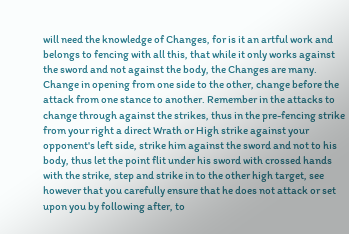will need the knowledge of Changes, for is it an artful work and belongs to fencing with all this, that while it only works against the sword and not against the body, the Changes are many. Change in opening from one side to the other, change before the attack from one stance to another. Remember in the attacks to change through against the strikes, thus in the pre-fencing strike from your right a direct Wrath or High strike against your opponent's left side, strike him against the sword and not to his body, thus let the point flit under his sword with crossed hands with the strike, step and strike in to the other high target, see however that you carefully ensure that he does not attack or set upon you by following after, to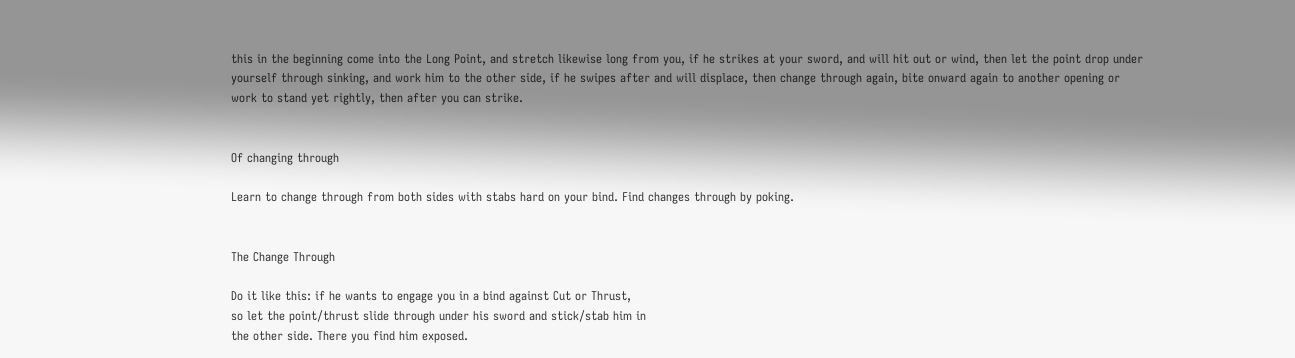this in the beginning come into the Long Point, and stretch likewise long from you, if he strikes at your sword, and will hit out or wind, then let the point drop under yourself through sinking, and work him to the other side, if he swipes after and will displace, then change through again, bite onward again to another opening or work to stand yet rightly, then after you can strike.


Of changing through

Learn to change through from both sides with stabs hard on your bind. Find changes through by poking.


The Change Through

Do it like this: if he wants to engage you in a bind against Cut or Thrust,
so let the point/thrust slide through under his sword and stick/stab him in
the other side. There you find him exposed.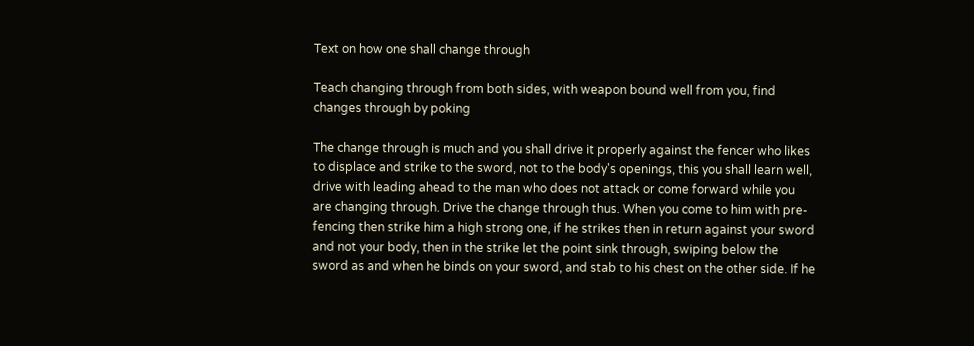Text on how one shall change through

Teach changing through from both sides, with weapon bound well from you, find changes through by poking

The change through is much and you shall drive it properly against the fencer who likes to displace and strike to the sword, not to the body's openings, this you shall learn well, drive with leading ahead to the man who does not attack or come forward while you are changing through. Drive the change through thus. When you come to him with pre-fencing then strike him a high strong one, if he strikes then in return against your sword and not your body, then in the strike let the point sink through, swiping below the sword as and when he binds on your sword, and stab to his chest on the other side. If he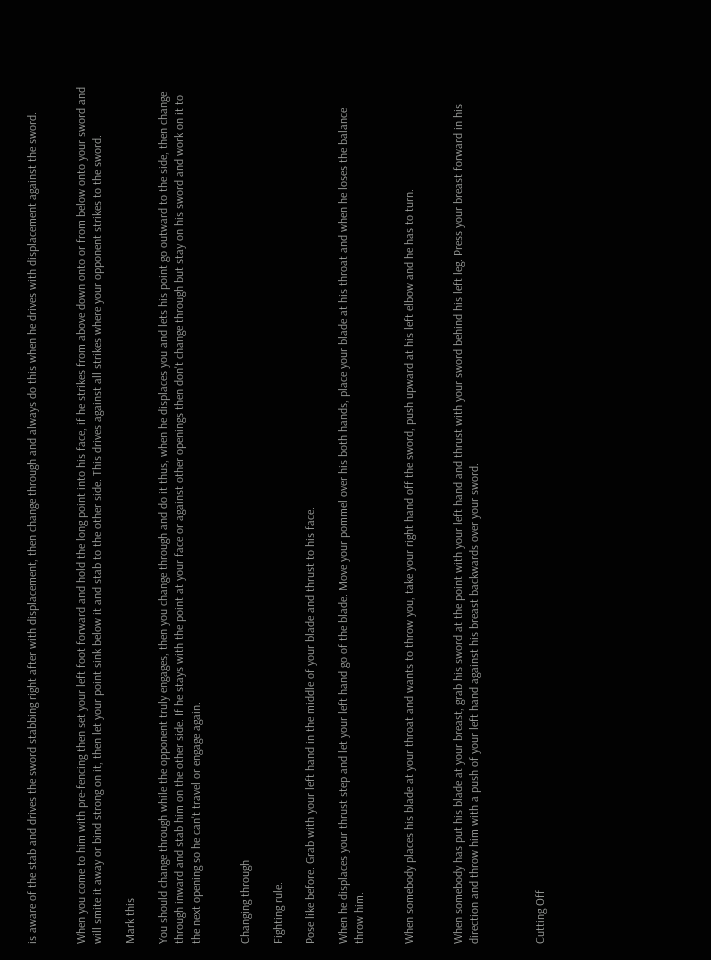is aware of the stab and drives the sword stabbing right after with displacement, then change through and always do this when he drives with displacement against the sword.


When you come to him with pre-fencing then set your left foot forward and hold the long point into his face, if he strikes from above down onto or from below onto your sword and will smite it away or bind strong on it, then let your point sink below it and stab to the other side. This drives against all strikes where your opponent strikes to the sword.

Mark this

You should change through while the opponent truly engages, then you change through and do it thus, when he displaces you and lets his point go outward to the side, then change through inward and stab him on the other side. If he stays with the point at your face or against other openings then don't change through but stay on his sword and work on it to the next opening so he can't travel or engage again.


Changing through

Fighting rule.

Pose like before. Grab with your left hand in the middle of your blade and thrust to his face.

When he displaces your thrust step and let your left hand go of the blade. Move your pommel over his both hands, place your blade at his throat and when he loses the balance throw him.


When somebody places his blade at your throat and wants to throw you, take your right hand off the sword, push upward at his left elbow and he has to turn.


When somebody has put his blade at your breast, grab his sword at the point with your left hand and thrust with your sword behind his left leg. Press your breast forward in his direction and throw him with a push of your left hand against his breast backwards over your sword.



Cutting Off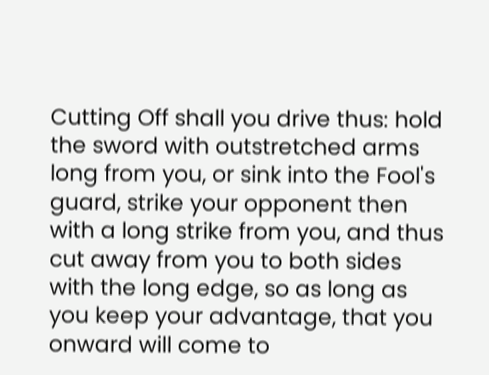Cutting Off shall you drive thus: hold the sword with outstretched arms long from you, or sink into the Fool's guard, strike your opponent then with a long strike from you, and thus cut away from you to both sides with the long edge, so as long as you keep your advantage, that you onward will come to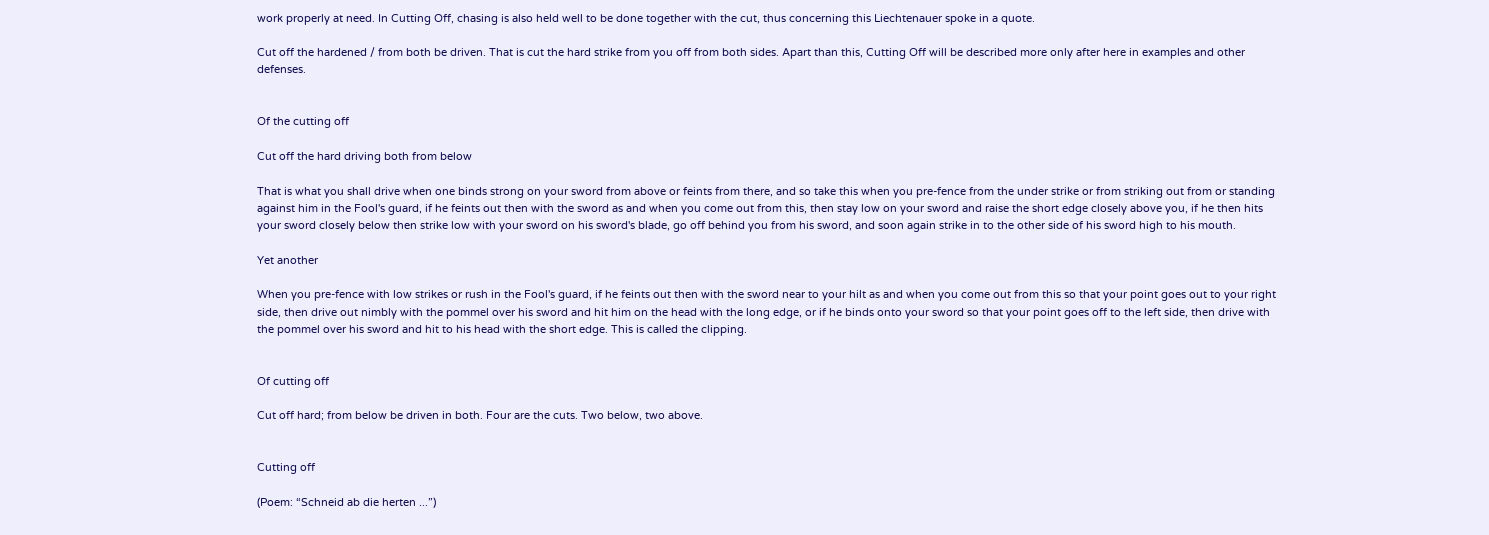work properly at need. In Cutting Off, chasing is also held well to be done together with the cut, thus concerning this Liechtenauer spoke in a quote.

Cut off the hardened / from both be driven. That is cut the hard strike from you off from both sides. Apart than this, Cutting Off will be described more only after here in examples and other defenses.


Of the cutting off

Cut off the hard driving both from below

That is what you shall drive when one binds strong on your sword from above or feints from there, and so take this when you pre-fence from the under strike or from striking out from or standing against him in the Fool's guard, if he feints out then with the sword as and when you come out from this, then stay low on your sword and raise the short edge closely above you, if he then hits your sword closely below then strike low with your sword on his sword's blade, go off behind you from his sword, and soon again strike in to the other side of his sword high to his mouth.

Yet another

When you pre-fence with low strikes or rush in the Fool's guard, if he feints out then with the sword near to your hilt as and when you come out from this so that your point goes out to your right side, then drive out nimbly with the pommel over his sword and hit him on the head with the long edge, or if he binds onto your sword so that your point goes off to the left side, then drive with the pommel over his sword and hit to his head with the short edge. This is called the clipping.


Of cutting off

Cut off hard; from below be driven in both. Four are the cuts. Two below, two above.


Cutting off

(Poem: “Schneid ab die herten ...”)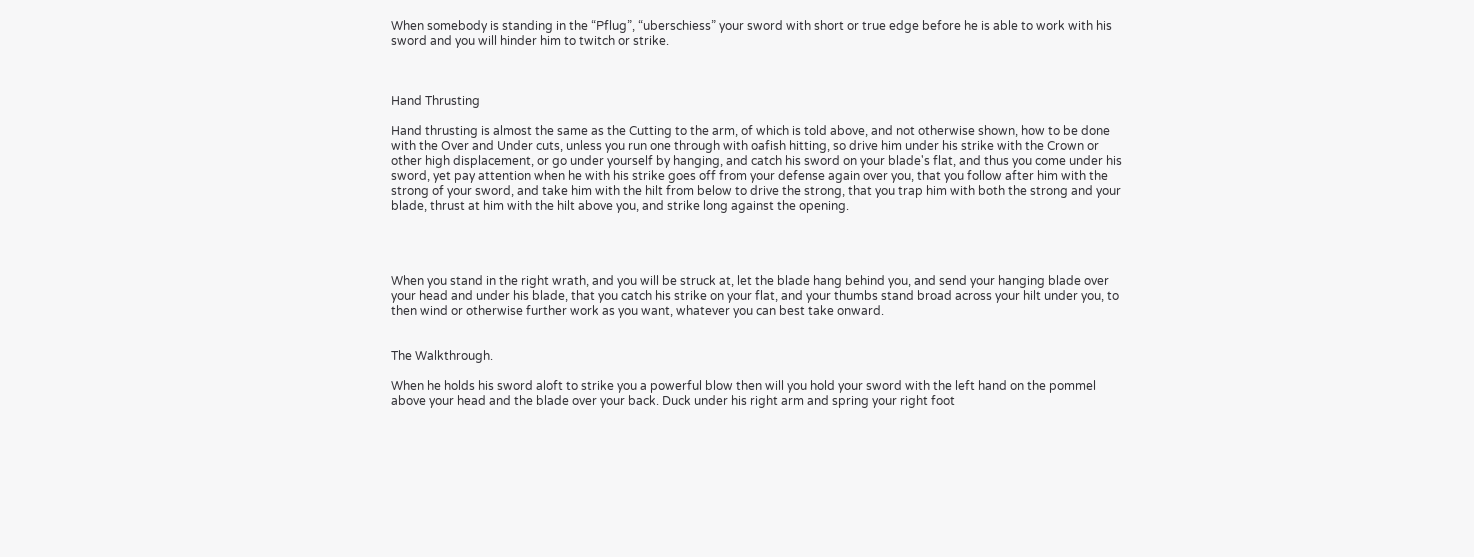When somebody is standing in the “Pflug”, “uberschiess” your sword with short or true edge before he is able to work with his sword and you will hinder him to twitch or strike.



Hand Thrusting

Hand thrusting is almost the same as the Cutting to the arm, of which is told above, and not otherwise shown, how to be done with the Over and Under cuts, unless you run one through with oafish hitting, so drive him under his strike with the Crown or other high displacement, or go under yourself by hanging, and catch his sword on your blade's flat, and thus you come under his sword, yet pay attention when he with his strike goes off from your defense again over you, that you follow after him with the strong of your sword, and take him with the hilt from below to drive the strong, that you trap him with both the strong and your blade, thrust at him with the hilt above you, and strike long against the opening.




When you stand in the right wrath, and you will be struck at, let the blade hang behind you, and send your hanging blade over your head and under his blade, that you catch his strike on your flat, and your thumbs stand broad across your hilt under you, to then wind or otherwise further work as you want, whatever you can best take onward.


The Walkthrough.

When he holds his sword aloft to strike you a powerful blow then will you hold your sword with the left hand on the pommel above your head and the blade over your back. Duck under his right arm and spring your right foot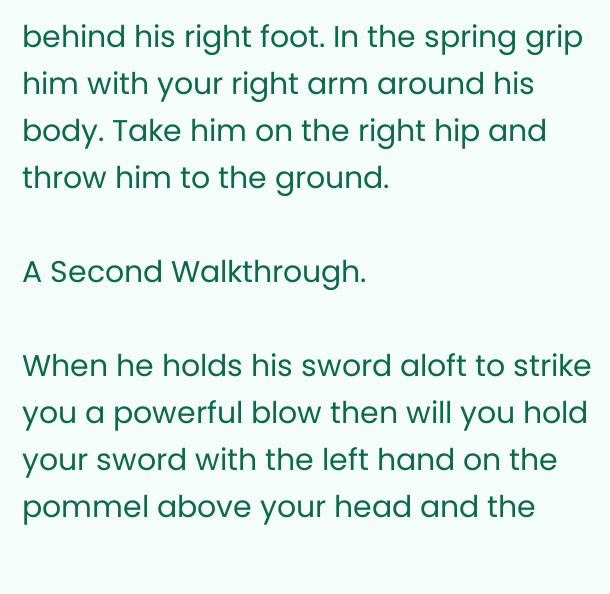behind his right foot. In the spring grip him with your right arm around his body. Take him on the right hip and throw him to the ground.

A Second Walkthrough.

When he holds his sword aloft to strike you a powerful blow then will you hold your sword with the left hand on the pommel above your head and the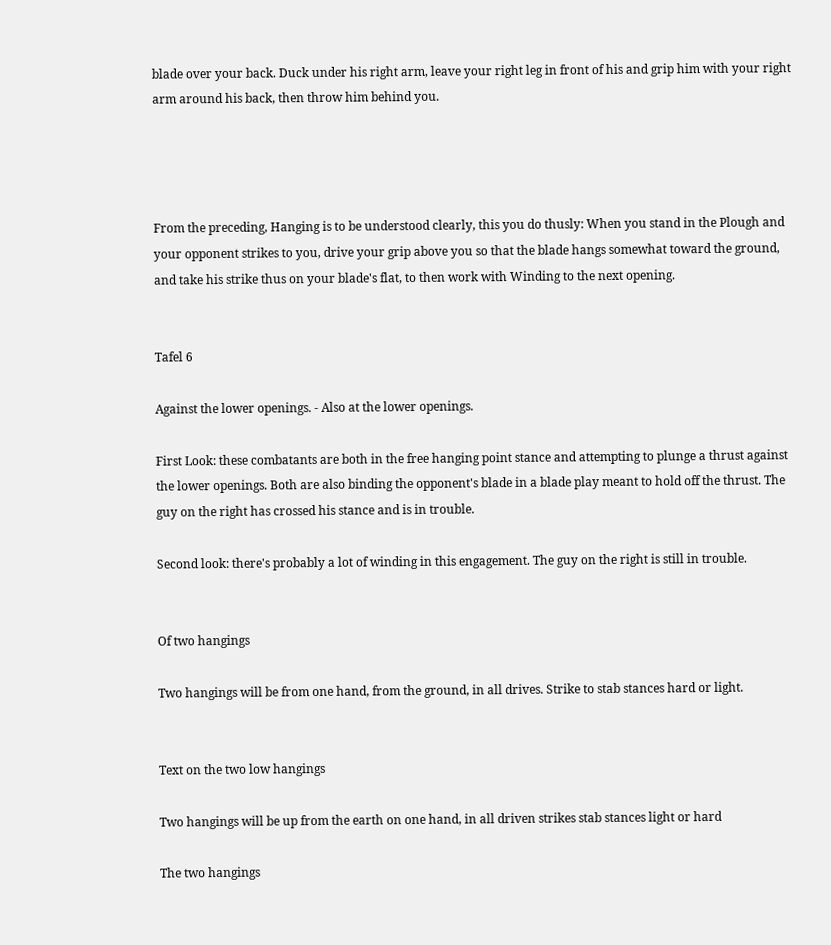blade over your back. Duck under his right arm, leave your right leg in front of his and grip him with your right arm around his back, then throw him behind you.




From the preceding, Hanging is to be understood clearly, this you do thusly: When you stand in the Plough and your opponent strikes to you, drive your grip above you so that the blade hangs somewhat toward the ground, and take his strike thus on your blade's flat, to then work with Winding to the next opening.


Tafel 6

Against the lower openings. - Also at the lower openings.

First Look: these combatants are both in the free hanging point stance and attempting to plunge a thrust against the lower openings. Both are also binding the opponent's blade in a blade play meant to hold off the thrust. The guy on the right has crossed his stance and is in trouble.

Second look: there's probably a lot of winding in this engagement. The guy on the right is still in trouble.


Of two hangings

Two hangings will be from one hand, from the ground, in all drives. Strike to stab stances hard or light.


Text on the two low hangings

Two hangings will be up from the earth on one hand, in all driven strikes stab stances light or hard

The two hangings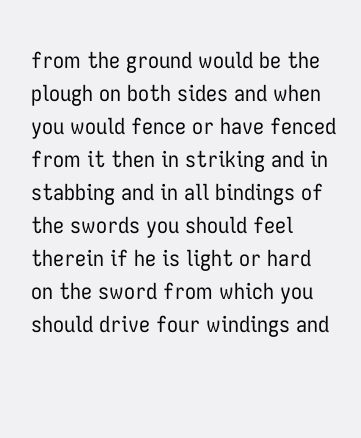from the ground would be the plough on both sides and when you would fence or have fenced from it then in striking and in stabbing and in all bindings of the swords you should feel therein if he is light or hard on the sword from which you should drive four windings and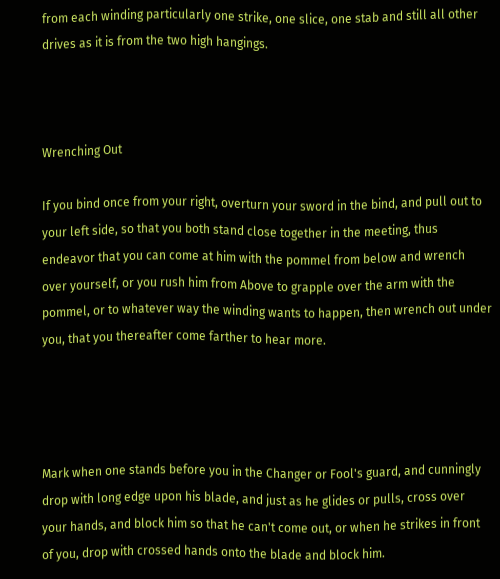from each winding particularly one strike, one slice, one stab and still all other drives as it is from the two high hangings.



Wrenching Out

If you bind once from your right, overturn your sword in the bind, and pull out to your left side, so that you both stand close together in the meeting, thus endeavor that you can come at him with the pommel from below and wrench over yourself, or you rush him from Above to grapple over the arm with the pommel, or to whatever way the winding wants to happen, then wrench out under you, that you thereafter come farther to hear more.




Mark when one stands before you in the Changer or Fool's guard, and cunningly drop with long edge upon his blade, and just as he glides or pulls, cross over your hands, and block him so that he can't come out, or when he strikes in front of you, drop with crossed hands onto the blade and block him.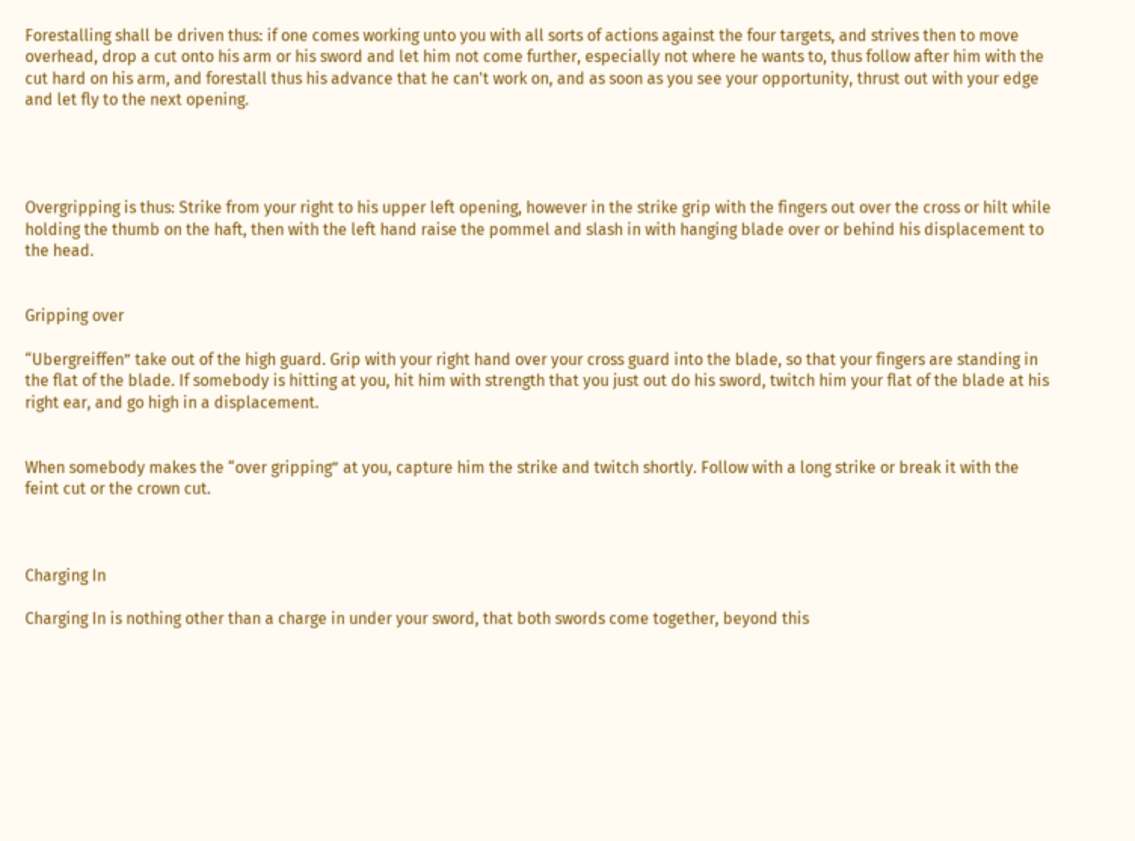Forestalling shall be driven thus: if one comes working unto you with all sorts of actions against the four targets, and strives then to move overhead, drop a cut onto his arm or his sword and let him not come further, especially not where he wants to, thus follow after him with the cut hard on his arm, and forestall thus his advance that he can't work on, and as soon as you see your opportunity, thrust out with your edge and let fly to the next opening.




Overgripping is thus: Strike from your right to his upper left opening, however in the strike grip with the fingers out over the cross or hilt while holding the thumb on the haft, then with the left hand raise the pommel and slash in with hanging blade over or behind his displacement to the head.


Gripping over

“Ubergreiffen” take out of the high guard. Grip with your right hand over your cross guard into the blade, so that your fingers are standing in the flat of the blade. If somebody is hitting at you, hit him with strength that you just out do his sword, twitch him your flat of the blade at his right ear, and go high in a displacement.


When somebody makes the “over gripping” at you, capture him the strike and twitch shortly. Follow with a long strike or break it with the feint cut or the crown cut.



Charging In

Charging In is nothing other than a charge in under your sword, that both swords come together, beyond this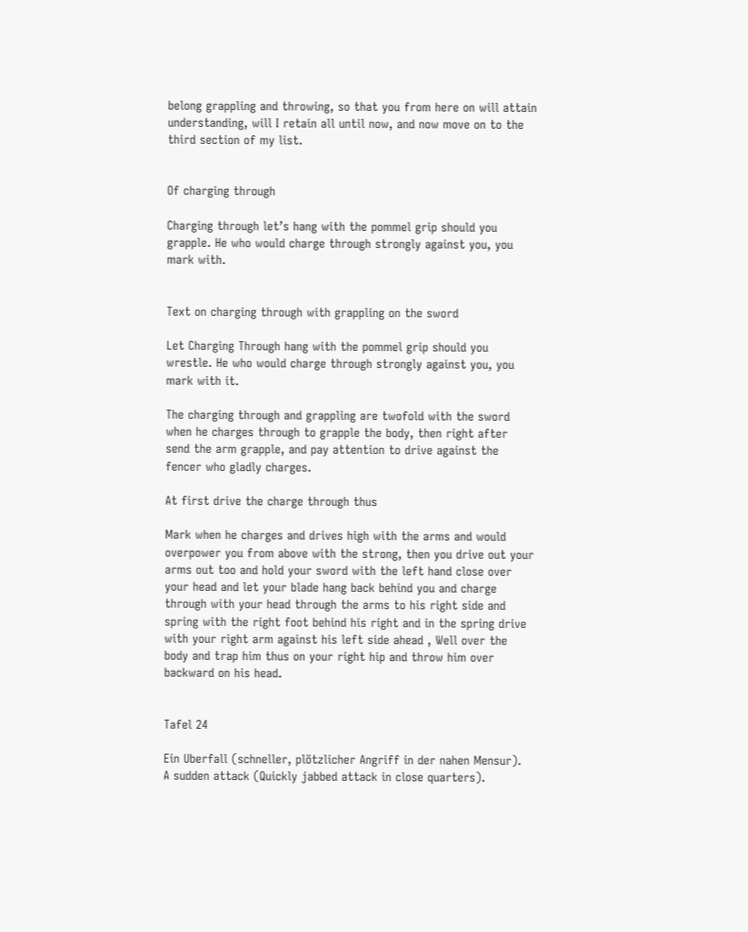belong grappling and throwing, so that you from here on will attain understanding, will I retain all until now, and now move on to the third section of my list.


Of charging through

Charging through let’s hang with the pommel grip should you grapple. He who would charge through strongly against you, you mark with.


Text on charging through with grappling on the sword

Let Charging Through hang with the pommel grip should you wrestle. He who would charge through strongly against you, you mark with it.

The charging through and grappling are twofold with the sword when he charges through to grapple the body, then right after send the arm grapple, and pay attention to drive against the fencer who gladly charges.

At first drive the charge through thus

Mark when he charges and drives high with the arms and would overpower you from above with the strong, then you drive out your arms out too and hold your sword with the left hand close over your head and let your blade hang back behind you and charge through with your head through the arms to his right side and spring with the right foot behind his right and in the spring drive with your right arm against his left side ahead , Well over the body and trap him thus on your right hip and throw him over backward on his head.


Tafel 24

Ein Uberfall (schneller, plötzlicher Angriff in der nahen Mensur).
A sudden attack (Quickly jabbed attack in close quarters).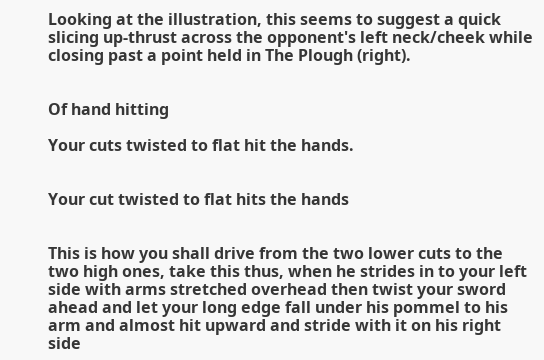Looking at the illustration, this seems to suggest a quick slicing up-thrust across the opponent's left neck/cheek while closing past a point held in The Plough (right).


Of hand hitting

Your cuts twisted to flat hit the hands.


Your cut twisted to flat hits the hands


This is how you shall drive from the two lower cuts to the two high ones, take this thus, when he strides in to your left side with arms stretched overhead then twist your sword ahead and let your long edge fall under his pommel to his arm and almost hit upward and stride with it on his right side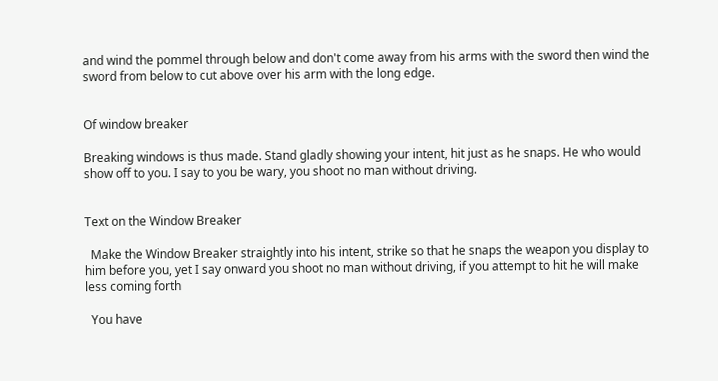and wind the pommel through below and don't come away from his arms with the sword then wind the sword from below to cut above over his arm with the long edge.


Of window breaker

Breaking windows is thus made. Stand gladly showing your intent, hit just as he snaps. He who would show off to you. I say to you be wary, you shoot no man without driving.


Text on the Window Breaker

  Make the Window Breaker straightly into his intent, strike so that he snaps the weapon you display to him before you, yet I say onward you shoot no man without driving, if you attempt to hit he will make less coming forth

  You have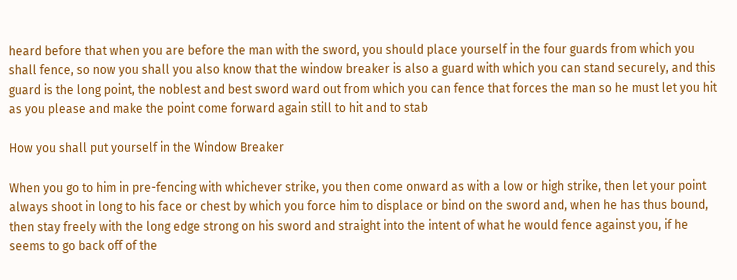heard before that when you are before the man with the sword, you should place yourself in the four guards from which you shall fence, so now you shall you also know that the window breaker is also a guard with which you can stand securely, and this guard is the long point, the noblest and best sword ward out from which you can fence that forces the man so he must let you hit as you please and make the point come forward again still to hit and to stab

How you shall put yourself in the Window Breaker

When you go to him in pre-fencing with whichever strike, you then come onward as with a low or high strike, then let your point always shoot in long to his face or chest by which you force him to displace or bind on the sword and, when he has thus bound, then stay freely with the long edge strong on his sword and straight into the intent of what he would fence against you, if he seems to go back off of the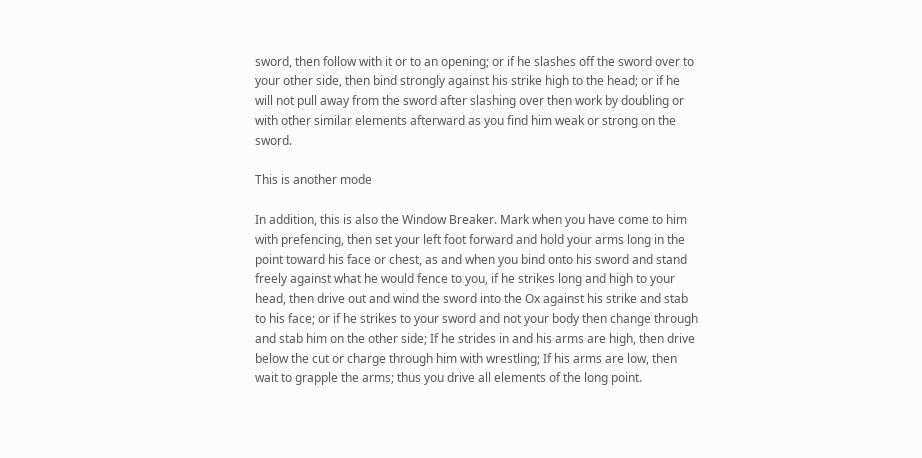sword, then follow with it or to an opening; or if he slashes off the sword over to your other side, then bind strongly against his strike high to the head; or if he will not pull away from the sword after slashing over then work by doubling or with other similar elements afterward as you find him weak or strong on the sword.

This is another mode

In addition, this is also the Window Breaker. Mark when you have come to him with prefencing, then set your left foot forward and hold your arms long in the point toward his face or chest, as and when you bind onto his sword and stand freely against what he would fence to you, if he strikes long and high to your head, then drive out and wind the sword into the Ox against his strike and stab to his face; or if he strikes to your sword and not your body then change through and stab him on the other side; If he strides in and his arms are high, then drive below the cut or charge through him with wrestling; If his arms are low, then wait to grapple the arms; thus you drive all elements of the long point.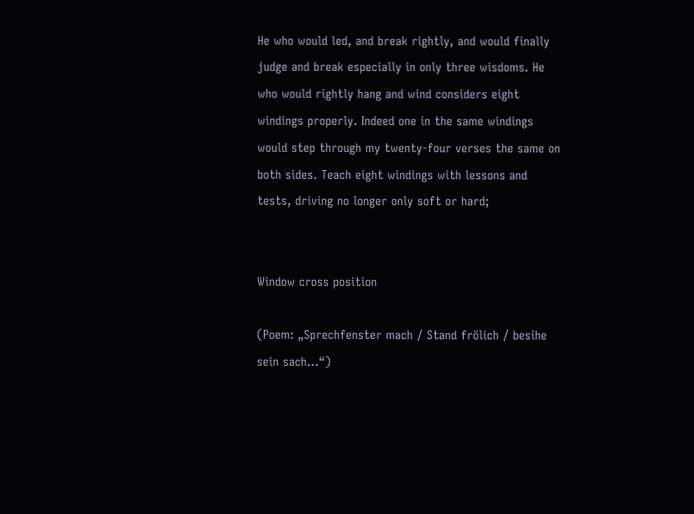He who would led, and break rightly, and would finally judge and break especially in only three wisdoms. He who would rightly hang and wind considers eight windings properly. Indeed one in the same windings would step through my twenty-four verses the same on both sides. Teach eight windings with lessons and tests, driving no longer only soft or hard;


Window cross position

(Poem: „Sprechfenster mach / Stand frölich / besihe sein sach...“)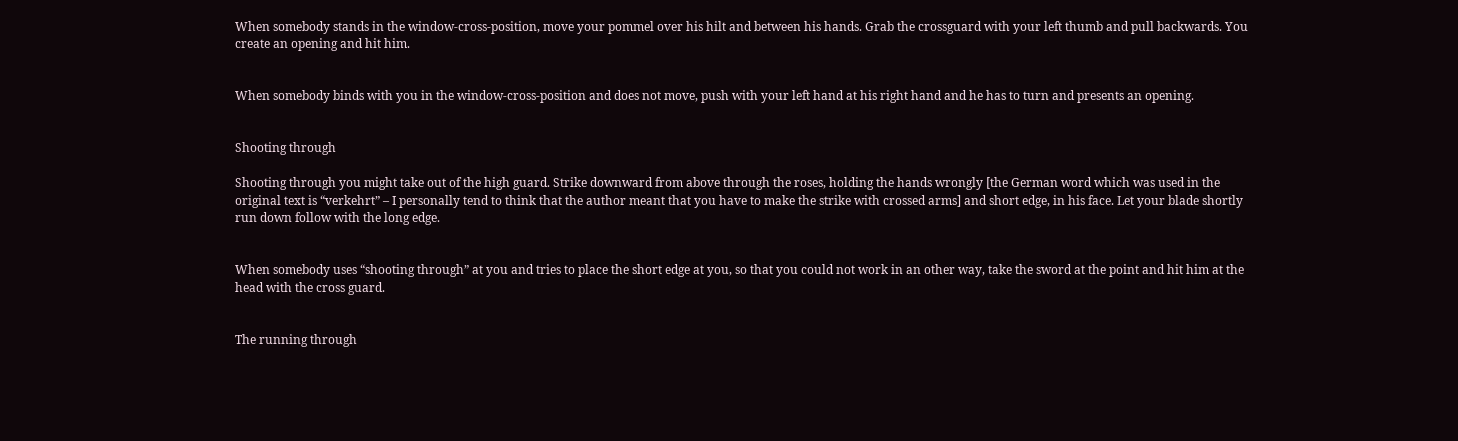When somebody stands in the window-cross-position, move your pommel over his hilt and between his hands. Grab the crossguard with your left thumb and pull backwards. You create an opening and hit him.


When somebody binds with you in the window-cross-position and does not move, push with your left hand at his right hand and he has to turn and presents an opening.


Shooting through

Shooting through you might take out of the high guard. Strike downward from above through the roses, holding the hands wrongly [the German word which was used in the original text is “verkehrt” – I personally tend to think that the author meant that you have to make the strike with crossed arms] and short edge, in his face. Let your blade shortly run down follow with the long edge.


When somebody uses “shooting through” at you and tries to place the short edge at you, so that you could not work in an other way, take the sword at the point and hit him at the head with the cross guard.


The running through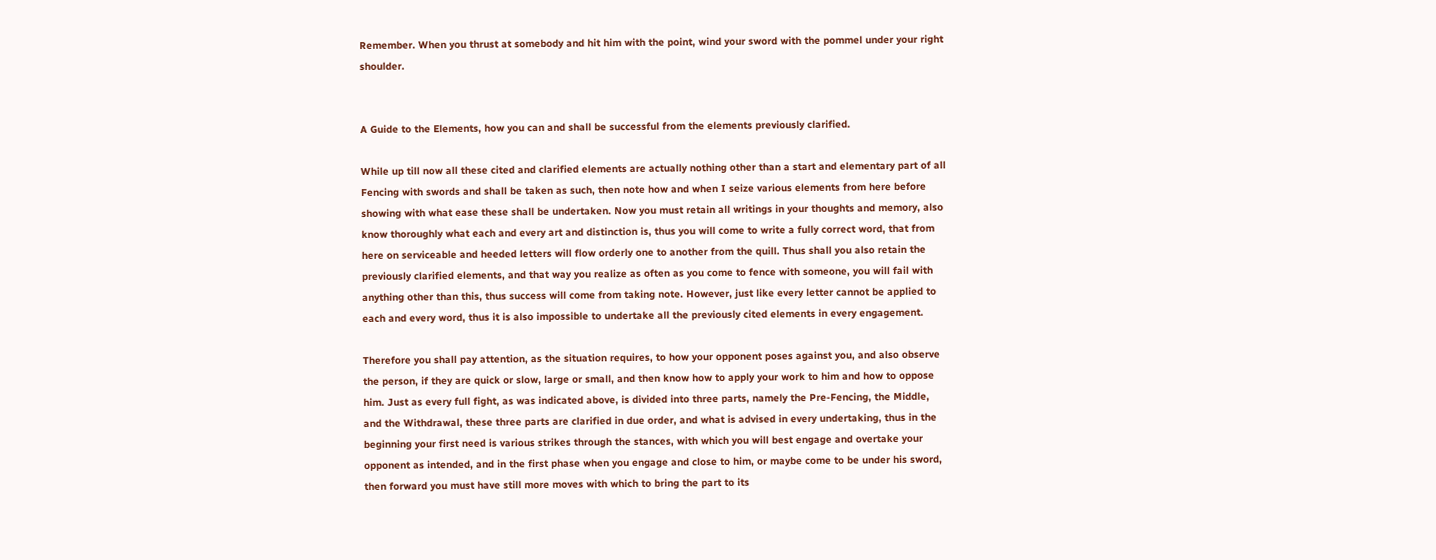Remember. When you thrust at somebody and hit him with the point, wind your sword with the pommel under your right shoulder.


A Guide to the Elements, how you can and shall be successful from the elements previously clarified.

While up till now all these cited and clarified elements are actually nothing other than a start and elementary part of all Fencing with swords and shall be taken as such, then note how and when I seize various elements from here before showing with what ease these shall be undertaken. Now you must retain all writings in your thoughts and memory, also know thoroughly what each and every art and distinction is, thus you will come to write a fully correct word, that from here on serviceable and heeded letters will flow orderly one to another from the quill. Thus shall you also retain the previously clarified elements, and that way you realize as often as you come to fence with someone, you will fail with anything other than this, thus success will come from taking note. However, just like every letter cannot be applied to each and every word, thus it is also impossible to undertake all the previously cited elements in every engagement.

Therefore you shall pay attention, as the situation requires, to how your opponent poses against you, and also observe the person, if they are quick or slow, large or small, and then know how to apply your work to him and how to oppose him. Just as every full fight, as was indicated above, is divided into three parts, namely the Pre-Fencing, the Middle, and the Withdrawal, these three parts are clarified in due order, and what is advised in every undertaking, thus in the beginning your first need is various strikes through the stances, with which you will best engage and overtake your opponent as intended, and in the first phase when you engage and close to him, or maybe come to be under his sword, then forward you must have still more moves with which to bring the part to its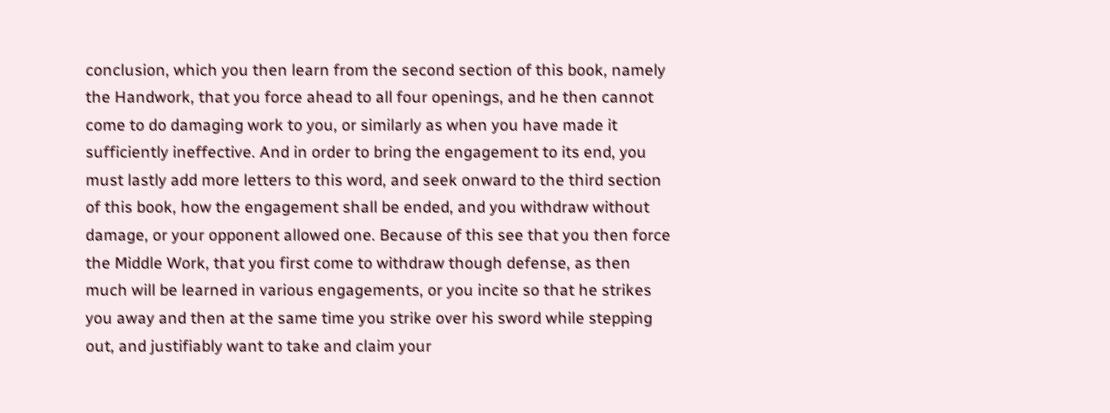conclusion, which you then learn from the second section of this book, namely the Handwork, that you force ahead to all four openings, and he then cannot come to do damaging work to you, or similarly as when you have made it sufficiently ineffective. And in order to bring the engagement to its end, you must lastly add more letters to this word, and seek onward to the third section of this book, how the engagement shall be ended, and you withdraw without damage, or your opponent allowed one. Because of this see that you then force the Middle Work, that you first come to withdraw though defense, as then much will be learned in various engagements, or you incite so that he strikes you away and then at the same time you strike over his sword while stepping out, and justifiably want to take and claim your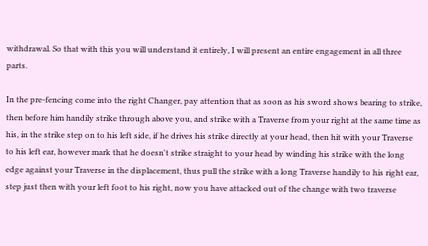withdrawal. So that with this you will understand it entirely, I will present an entire engagement in all three parts.

In the pre-fencing come into the right Changer, pay attention that as soon as his sword shows bearing to strike, then before him handily strike through above you, and strike with a Traverse from your right at the same time as his, in the strike step on to his left side, if he drives his strike directly at your head, then hit with your Traverse to his left ear, however mark that he doesn't strike straight to your head by winding his strike with the long edge against your Traverse in the displacement, thus pull the strike with a long Traverse handily to his right ear, step just then with your left foot to his right, now you have attacked out of the change with two traverse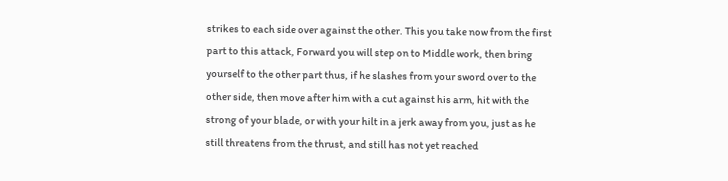strikes to each side over against the other. This you take now from the first part to this attack, Forward you will step on to Middle work, then bring yourself to the other part thus, if he slashes from your sword over to the other side, then move after him with a cut against his arm, hit with the strong of your blade, or with your hilt in a jerk away from you, just as he still threatens from the thrust, and still has not yet reached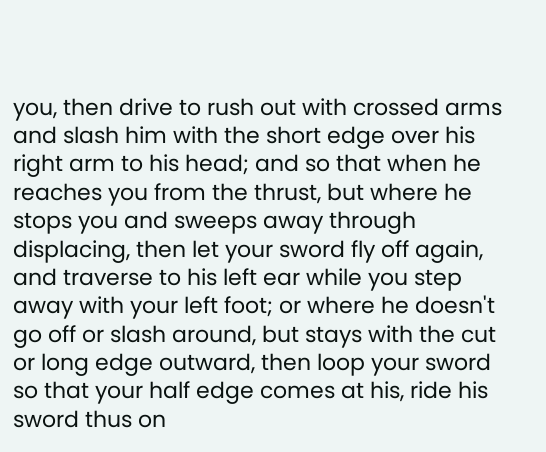you, then drive to rush out with crossed arms and slash him with the short edge over his right arm to his head; and so that when he reaches you from the thrust, but where he stops you and sweeps away through displacing, then let your sword fly off again, and traverse to his left ear while you step away with your left foot; or where he doesn't go off or slash around, but stays with the cut or long edge outward, then loop your sword so that your half edge comes at his, ride his sword thus on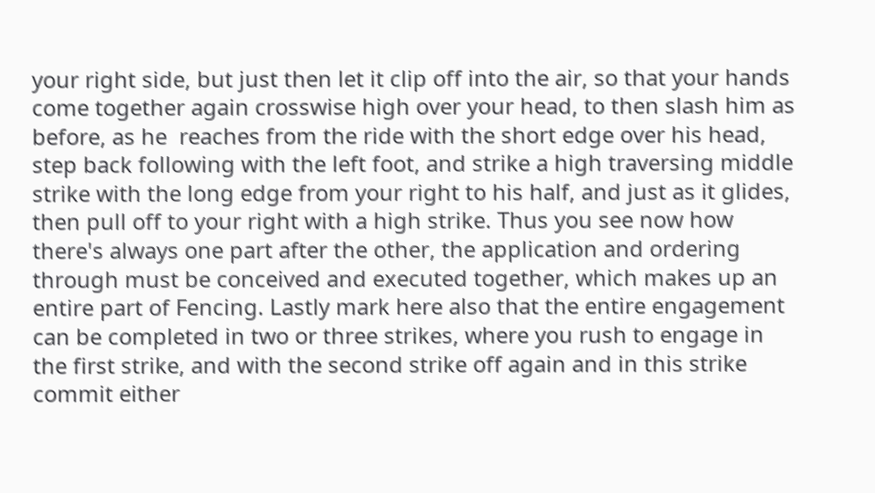your right side, but just then let it clip off into the air, so that your hands come together again crosswise high over your head, to then slash him as before, as he  reaches from the ride with the short edge over his head, step back following with the left foot, and strike a high traversing middle strike with the long edge from your right to his half, and just as it glides, then pull off to your right with a high strike. Thus you see now how there's always one part after the other, the application and ordering through must be conceived and executed together, which makes up an entire part of Fencing. Lastly mark here also that the entire engagement can be completed in two or three strikes, where you rush to engage in the first strike, and with the second strike off again and in this strike commit either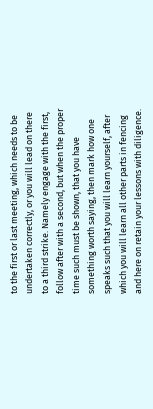to the first or last meeting, which needs to be undertaken correctly, or you will lead on there to a third strike. Namely engage with the first, follow after with a second, but when the proper time such must be shown, that you have something worth saying, then mark how one speaks such that you will learn yourself, after which you will learn all other parts in fencing and here on retain your lessons with diligence.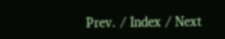Prev. / Index / Next